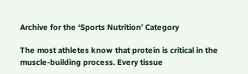Archive for the ‘Sports Nutrition’ Category

The most athletes know that protein is critical in the muscle-building process. Every tissue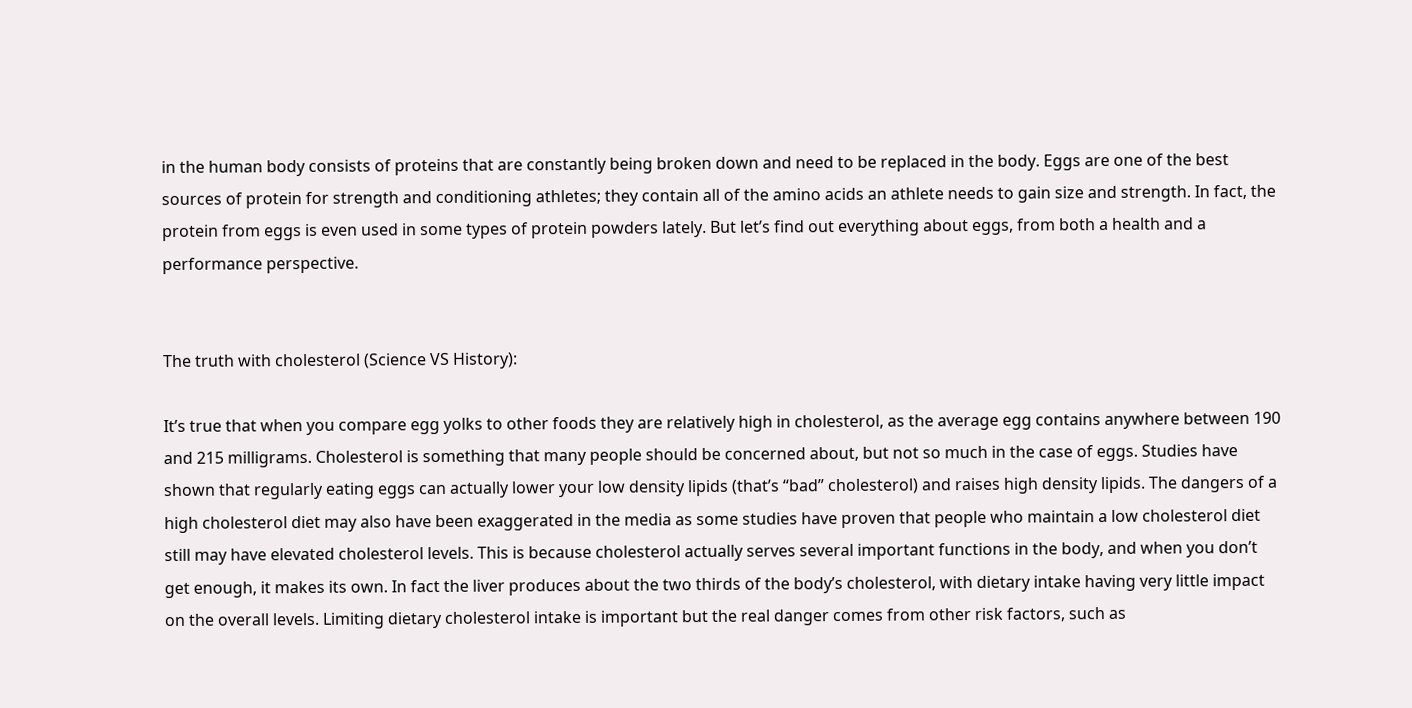in the human body consists of proteins that are constantly being broken down and need to be replaced in the body. Eggs are one of the best sources of protein for strength and conditioning athletes; they contain all of the amino acids an athlete needs to gain size and strength. In fact, the protein from eggs is even used in some types of protein powders lately. But let’s find out everything about eggs, from both a health and a performance perspective.


The truth with cholesterol (Science VS History):

It’s true that when you compare egg yolks to other foods they are relatively high in cholesterol, as the average egg contains anywhere between 190 and 215 milligrams. Cholesterol is something that many people should be concerned about, but not so much in the case of eggs. Studies have shown that regularly eating eggs can actually lower your low density lipids (that’s “bad” cholesterol) and raises high density lipids. The dangers of a high cholesterol diet may also have been exaggerated in the media as some studies have proven that people who maintain a low cholesterol diet still may have elevated cholesterol levels. This is because cholesterol actually serves several important functions in the body, and when you don’t get enough, it makes its own. In fact the liver produces about the two thirds of the body’s cholesterol, with dietary intake having very little impact on the overall levels. Limiting dietary cholesterol intake is important but the real danger comes from other risk factors, such as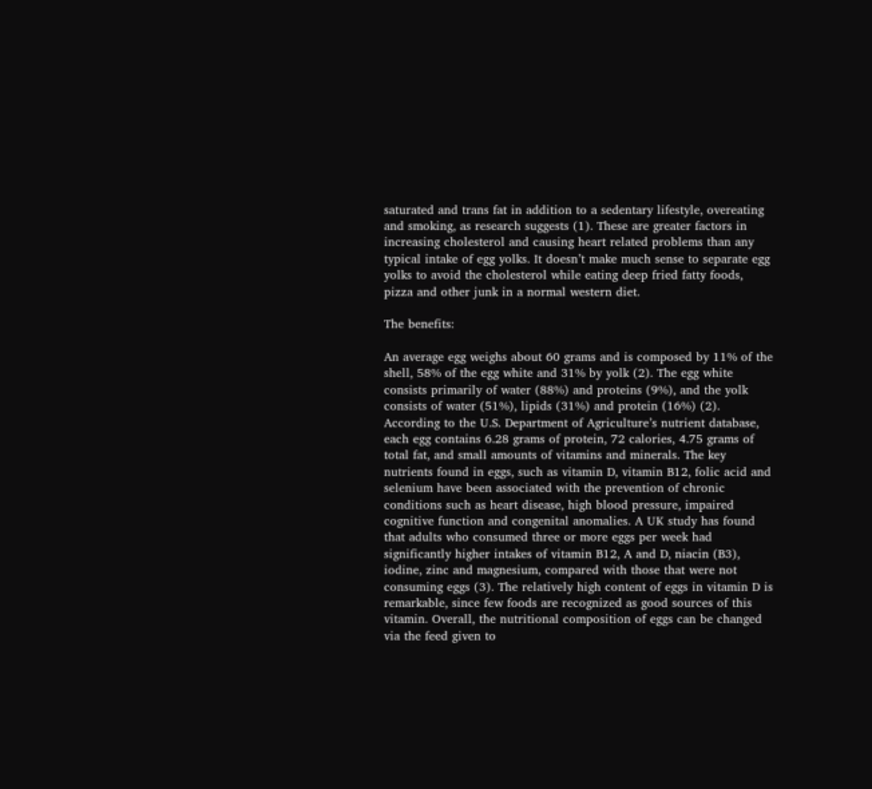saturated and trans fat in addition to a sedentary lifestyle, overeating and smoking, as research suggests (1). These are greater factors in increasing cholesterol and causing heart related problems than any typical intake of egg yolks. It doesn’t make much sense to separate egg yolks to avoid the cholesterol while eating deep fried fatty foods, pizza and other junk in a normal western diet.

The benefits:

An average egg weighs about 60 grams and is composed by 11% of the shell, 58% of the egg white and 31% by yolk (2). The egg white consists primarily of water (88%) and proteins (9%), and the yolk consists of water (51%), lipids (31%) and protein (16%) (2). According to the U.S. Department of Agriculture’s nutrient database, each egg contains 6.28 grams of protein, 72 calories, 4.75 grams of total fat, and small amounts of vitamins and minerals. The key nutrients found in eggs, such as vitamin D, vitamin B12, folic acid and selenium have been associated with the prevention of chronic conditions such as heart disease, high blood pressure, impaired cognitive function and congenital anomalies. A UK study has found that adults who consumed three or more eggs per week had significantly higher intakes of vitamin B12, A and D, niacin (B3), iodine, zinc and magnesium, compared with those that were not consuming eggs (3). The relatively high content of eggs in vitamin D is remarkable, since few foods are recognized as good sources of this vitamin. Overall, the nutritional composition of eggs can be changed via the feed given to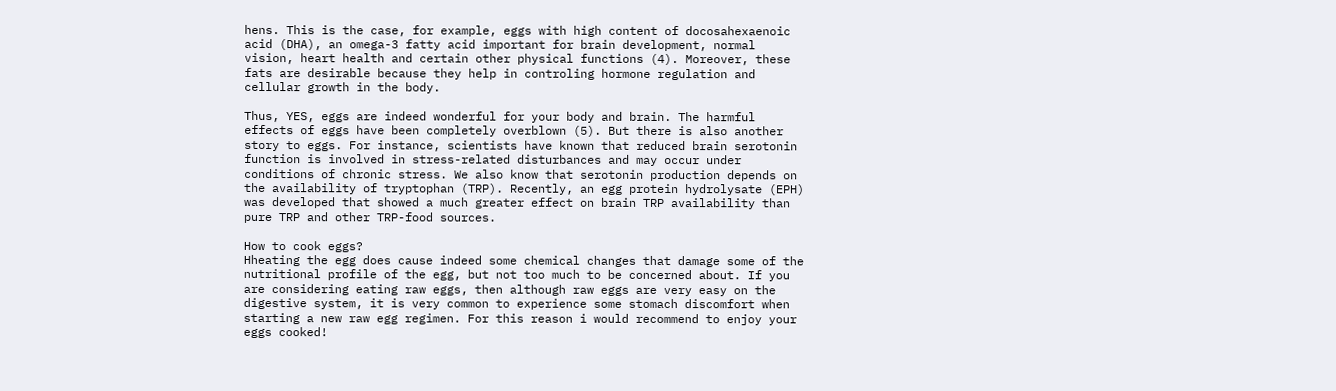hens. This is the case, for example, eggs with high content of docosahexaenoic acid (DHA), an omega-3 fatty acid important for brain development, normal vision, heart health and certain other physical functions (4). Moreover, these fats are desirable because they help in controling hormone regulation and cellular growth in the body.

Thus, YES, eggs are indeed wonderful for your body and brain. The harmful effects of eggs have been completely overblown (5). But there is also another story to eggs. For instance, scientists have known that reduced brain serotonin function is involved in stress-related disturbances and may occur under conditions of chronic stress. We also know that serotonin production depends on the availability of tryptophan (TRP). Recently, an egg protein hydrolysate (EPH) was developed that showed a much greater effect on brain TRP availability than pure TRP and other TRP-food sources.

How to cook eggs?
Hheating the egg does cause indeed some chemical changes that damage some of the nutritional profile of the egg, but not too much to be concerned about. If you are considering eating raw eggs, then although raw eggs are very easy on the digestive system, it is very common to experience some stomach discomfort when starting a new raw egg regimen. For this reason i would recommend to enjoy your eggs cooked!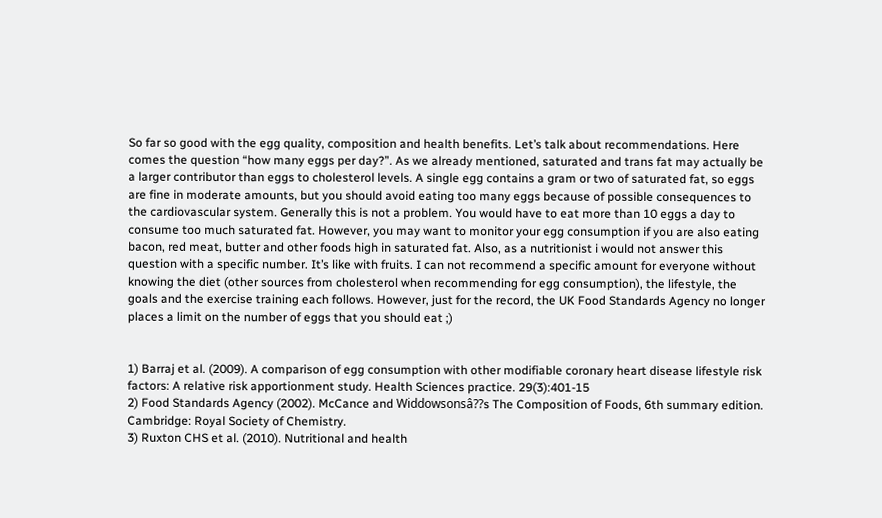So far so good with the egg quality, composition and health benefits. Let’s talk about recommendations. Here comes the question “how many eggs per day?”. As we already mentioned, saturated and trans fat may actually be a larger contributor than eggs to cholesterol levels. A single egg contains a gram or two of saturated fat, so eggs are fine in moderate amounts, but you should avoid eating too many eggs because of possible consequences to the cardiovascular system. Generally this is not a problem. You would have to eat more than 10 eggs a day to consume too much saturated fat. However, you may want to monitor your egg consumption if you are also eating bacon, red meat, butter and other foods high in saturated fat. Also, as a nutritionist i would not answer this question with a specific number. It’s like with fruits. I can not recommend a specific amount for everyone without knowing the diet (other sources from cholesterol when recommending for egg consumption), the lifestyle, the goals and the exercise training each follows. However, just for the record, the UK Food Standards Agency no longer places a limit on the number of eggs that you should eat ;)


1) Barraj et al. (2009). A comparison of egg consumption with other modifiable coronary heart disease lifestyle risk factors: A relative risk apportionment study. Health Sciences practice. 29(3):401-15
2) Food Standards Agency (2002). McCance and Widdowsonsâ??s The Composition of Foods, 6th summary edition. Cambridge: Royal Society of Chemistry.
3) Ruxton CHS et al. (2010). Nutritional and health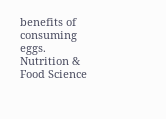benefits of consuming eggs. Nutrition & Food Science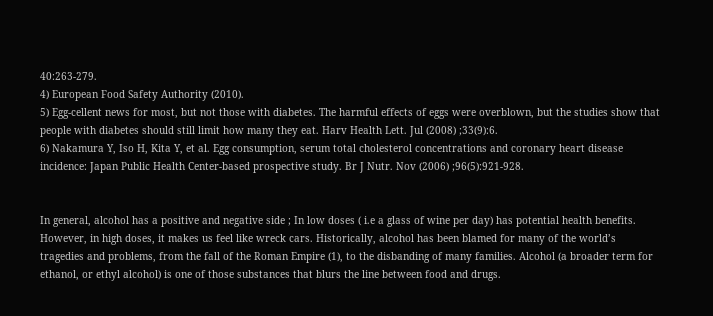40:263-279.
4) European Food Safety Authority (2010).
5) Egg-cellent news for most, but not those with diabetes. The harmful effects of eggs were overblown, but the studies show that people with diabetes should still limit how many they eat. Harv Health Lett. Jul (2008) ;33(9):6.
6) Nakamura Y, Iso H, Kita Y, et al. Egg consumption, serum total cholesterol concentrations and coronary heart disease incidence: Japan Public Health Center-based prospective study. Br J Nutr. Nov (2006) ;96(5):921-928.


In general, alcohol has a positive and negative side ; In low doses ( i.e a glass of wine per day) has potential health benefits. However, in high doses, it makes us feel like wreck cars. Historically, alcohol has been blamed for many of the world’s tragedies and problems, from the fall of the Roman Empire (1), to the disbanding of many families. Alcohol (a broader term for ethanol, or ethyl alcohol) is one of those substances that blurs the line between food and drugs.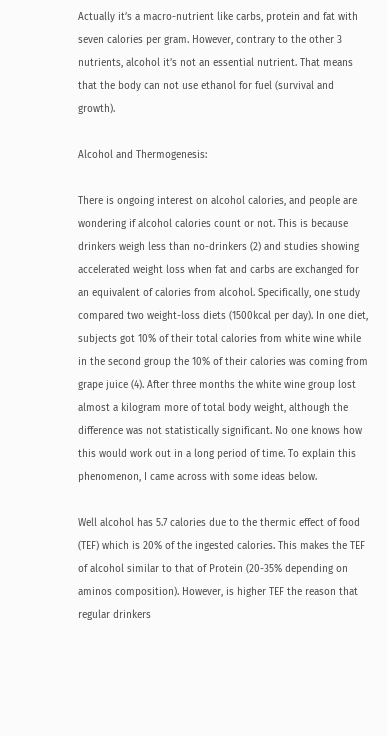Actually it’s a macro-nutrient like carbs, protein and fat with seven calories per gram. However, contrary to the other 3 nutrients, alcohol it’s not an essential nutrient. That means that the body can not use ethanol for fuel (survival and growth).

Alcohol and Thermogenesis:

There is ongoing interest on alcohol calories, and people are wondering if alcohol calories count or not. This is because drinkers weigh less than no-drinkers (2) and studies showing accelerated weight loss when fat and carbs are exchanged for an equivalent of calories from alcohol. Specifically, one study compared two weight-loss diets (1500kcal per day). In one diet, subjects got 10% of their total calories from white wine while in the second group the 10% of their calories was coming from grape juice (4). After three months the white wine group lost almost a kilogram more of total body weight, although the difference was not statistically significant. No one knows how this would work out in a long period of time. To explain this phenomenon, I came across with some ideas below.

Well alcohol has 5.7 calories due to the thermic effect of food (TEF) which is 20% of the ingested calories. This makes the TEF of alcohol similar to that of Protein (20-35% depending on aminos composition). However, is higher TEF the reason that regular drinkers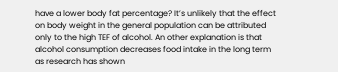have a lower body fat percentage? It’s unlikely that the effect on body weight in the general population can be attributed only to the high TEF of alcohol. An other explanation is that alcohol consumption decreases food intake in the long term as research has shown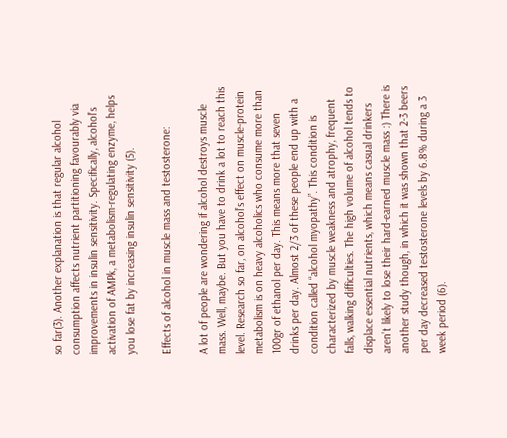so far(3). Another explanation is that regular alcohol consumption affects nutrient partitioning favourably via improvements in insulin sensitivity. Specifically, alcohol’s activation of AMPk, a metabolism-regulating enzyme, helps you lose fat by increasing insulin sensitivity (5).

Effects of alcohol in muscle mass and testosterone:

A lot of people are wondering if alcohol destroys muscle mass. Well, maybe. But you have to drink a lot to reach this level. Research so far, on alcohol’s effect on muscle-protein metabolism is on heavy alcoholics who consume more than 100gr of ethanol per day. This means more that seven drinks per day. Almost 2/3 of these people end up with a condition called “alcohol myopathy”. This condition is characterized by muscle weakness and atrophy, frequent falls, walking difficulties. The high volume of alcohol tends to displace essential nutrients, which means casual drinkers aren’t likely to lose their hard-earned muscle mass :) There is another study though, in which it was shown that 2-3 beers per day decreased testosterone levels by 6.8% during a 3 week period (6).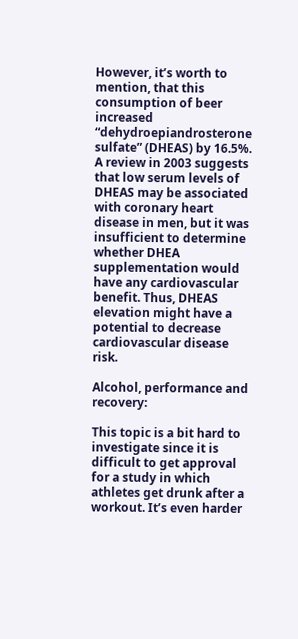However, it’s worth to mention, that this consumption of beer increased “dehydroepiandrosterone sulfate” (DHEAS) by 16.5%. A review in 2003 suggests that low serum levels of DHEAS may be associated with coronary heart disease in men, but it was insufficient to determine whether DHEA supplementation would have any cardiovascular benefit. Thus, DHEAS elevation might have a potential to decrease cardiovascular disease risk.

Alcohol, performance and recovery:

This topic is a bit hard to investigate since it is difficult to get approval for a study in which athletes get drunk after a workout. It’s even harder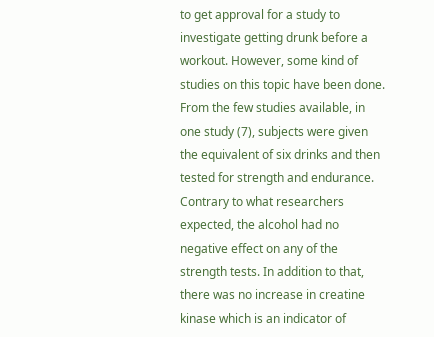to get approval for a study to investigate getting drunk before a workout. However, some kind of studies on this topic have been done. From the few studies available, in one study (7), subjects were given the equivalent of six drinks and then tested for strength and endurance. Contrary to what researchers expected, the alcohol had no negative effect on any of the strength tests. In addition to that, there was no increase in creatine kinase which is an indicator of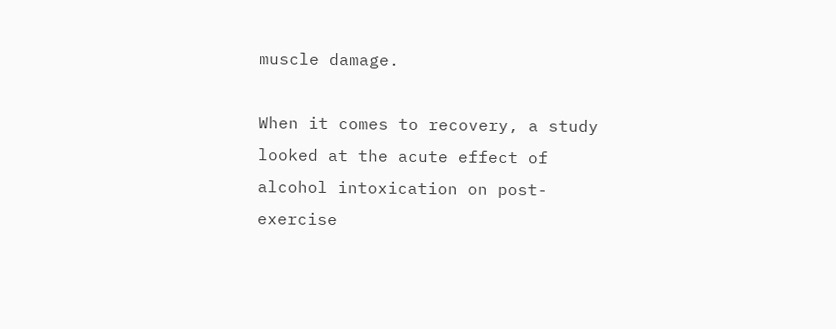muscle damage.

When it comes to recovery, a study looked at the acute effect of alcohol intoxication on post-exercise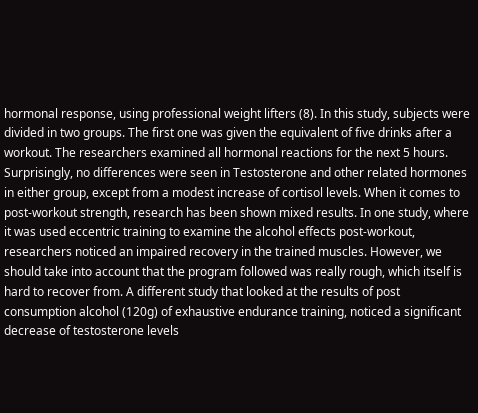hormonal response, using professional weight lifters (8). In this study, subjects were divided in two groups. The first one was given the equivalent of five drinks after a workout. The researchers examined all hormonal reactions for the next 5 hours. Surprisingly, no differences were seen in Testosterone and other related hormones in either group, except from a modest increase of cortisol levels. When it comes to post-workout strength, research has been shown mixed results. In one study, where it was used eccentric training to examine the alcohol effects post-workout, researchers noticed an impaired recovery in the trained muscles. However, we should take into account that the program followed was really rough, which itself is hard to recover from. A different study that looked at the results of post consumption alcohol (120g) of exhaustive endurance training, noticed a significant decrease of testosterone levels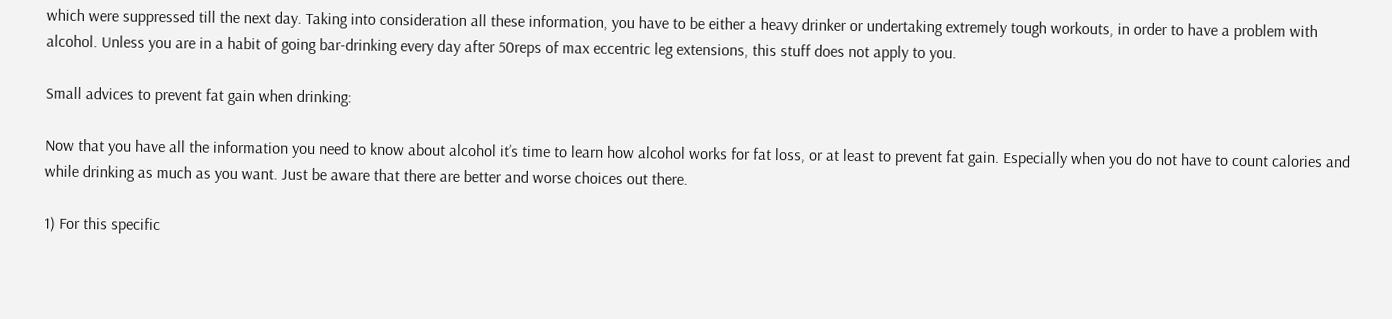which were suppressed till the next day. Taking into consideration all these information, you have to be either a heavy drinker or undertaking extremely tough workouts, in order to have a problem with alcohol. Unless you are in a habit of going bar-drinking every day after 50reps of max eccentric leg extensions, this stuff does not apply to you.

Small advices to prevent fat gain when drinking:

Now that you have all the information you need to know about alcohol it’s time to learn how alcohol works for fat loss, or at least to prevent fat gain. Especially when you do not have to count calories and while drinking as much as you want. Just be aware that there are better and worse choices out there.

1) For this specific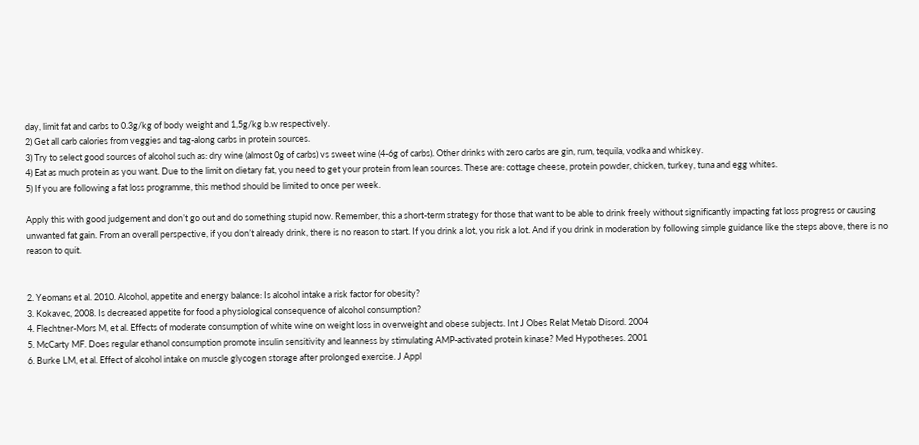day, limit fat and carbs to 0.3g/kg of body weight and 1,5g/kg b.w respectively.
2) Get all carb calories from veggies and tag-along carbs in protein sources.
3) Try to select good sources of alcohol such as: dry wine (almost 0g of carbs) vs sweet wine (4-6g of carbs). Other drinks with zero carbs are gin, rum, tequila, vodka and whiskey.
4) Eat as much protein as you want. Due to the limit on dietary fat, you need to get your protein from lean sources. These are: cottage cheese, protein powder, chicken, turkey, tuna and egg whites.
5) If you are following a fat loss programme, this method should be limited to once per week.

Apply this with good judgement and don’t go out and do something stupid now. Remember, this a short-term strategy for those that want to be able to drink freely without significantly impacting fat loss progress or causing unwanted fat gain. From an overall perspective, if you don’t already drink, there is no reason to start. If you drink a lot, you risk a lot. And if you drink in moderation by following simple guidance like the steps above, there is no reason to quit.


2. Yeomans et al. 2010. Alcohol, appetite and energy balance: Is alcohol intake a risk factor for obesity?
3. Kokavec, 2008. Is decreased appetite for food a physiological consequence of alcohol consumption?
4. Flechtner-Mors M, et al. Effects of moderate consumption of white wine on weight loss in overweight and obese subjects. Int J Obes Relat Metab Disord. 2004
5. McCarty MF. Does regular ethanol consumption promote insulin sensitivity and leanness by stimulating AMP-activated protein kinase? Med Hypotheses. 2001
6. Burke LM, et al. Effect of alcohol intake on muscle glycogen storage after prolonged exercise. J Appl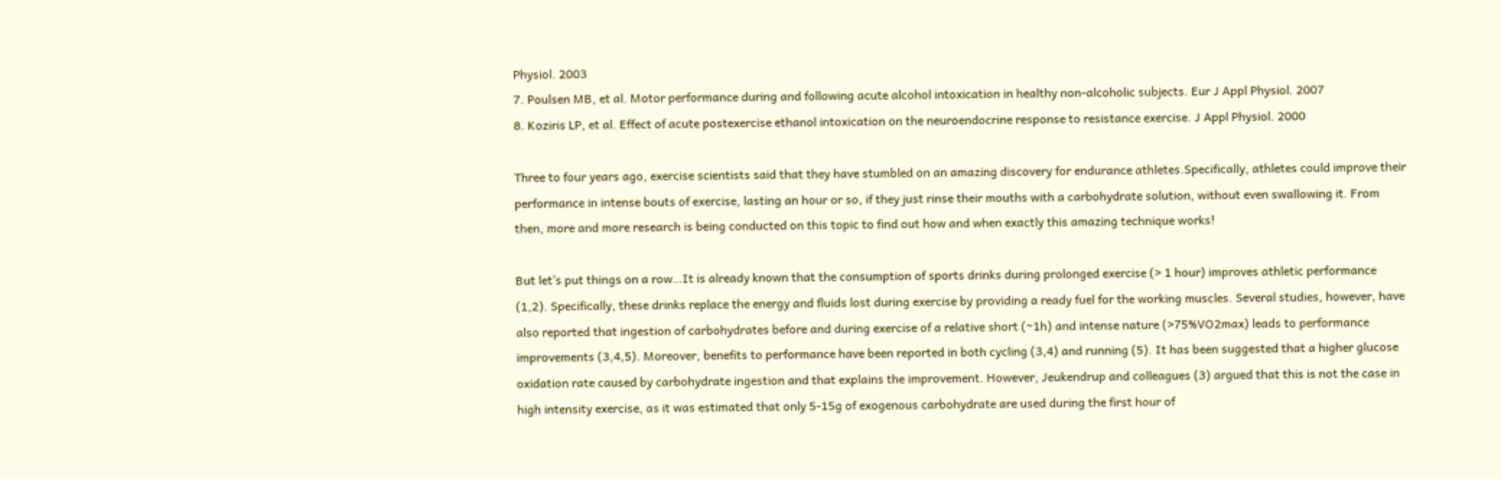Physiol. 2003
7. Poulsen MB, et al. Motor performance during and following acute alcohol intoxication in healthy non-alcoholic subjects. Eur J Appl Physiol. 2007
8. Koziris LP, et al. Effect of acute postexercise ethanol intoxication on the neuroendocrine response to resistance exercise. J Appl Physiol. 2000

Three to four years ago, exercise scientists said that they have stumbled on an amazing discovery for endurance athletes.Specifically, athletes could improve their performance in intense bouts of exercise, lasting an hour or so, if they just rinse their mouths with a carbohydrate solution, without even swallowing it. From then, more and more research is being conducted on this topic to find out how and when exactly this amazing technique works!

But let’s put things on a row…It is already known that the consumption of sports drinks during prolonged exercise (> 1 hour) improves athletic performance (1,2). Specifically, these drinks replace the energy and fluids lost during exercise by providing a ready fuel for the working muscles. Several studies, however, have also reported that ingestion of carbohydrates before and during exercise of a relative short (~1h) and intense nature (>75%VO2max) leads to performance improvements (3,4,5). Moreover, benefits to performance have been reported in both cycling (3,4) and running (5). It has been suggested that a higher glucose oxidation rate caused by carbohydrate ingestion and that explains the improvement. However, Jeukendrup and colleagues (3) argued that this is not the case in high intensity exercise, as it was estimated that only 5-15g of exogenous carbohydrate are used during the first hour of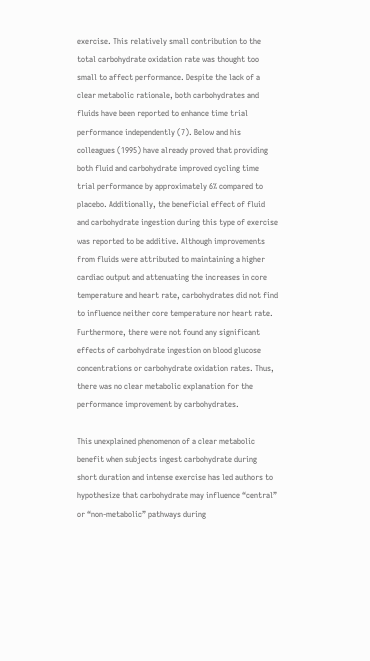exercise. This relatively small contribution to the total carbohydrate oxidation rate was thought too small to affect performance. Despite the lack of a clear metabolic rationale, both carbohydrates and fluids have been reported to enhance time trial performance independently (7). Below and his colleagues (1995) have already proved that providing both fluid and carbohydrate improved cycling time trial performance by approximately 6% compared to placebo. Additionally, the beneficial effect of fluid and carbohydrate ingestion during this type of exercise was reported to be additive. Although improvements from fluids were attributed to maintaining a higher cardiac output and attenuating the increases in core temperature and heart rate, carbohydrates did not find to influence neither core temperature nor heart rate. Furthermore, there were not found any significant effects of carbohydrate ingestion on blood glucose concentrations or carbohydrate oxidation rates. Thus, there was no clear metabolic explanation for the performance improvement by carbohydrates.

This unexplained phenomenon of a clear metabolic benefit when subjects ingest carbohydrate during short duration and intense exercise has led authors to hypothesize that carbohydrate may influence “central” or “non-metabolic” pathways during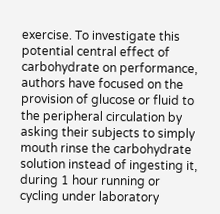exercise. To investigate this potential central effect of carbohydrate on performance, authors have focused on the provision of glucose or fluid to the peripheral circulation by asking their subjects to simply mouth rinse the carbohydrate solution instead of ingesting it, during 1 hour running or cycling under laboratory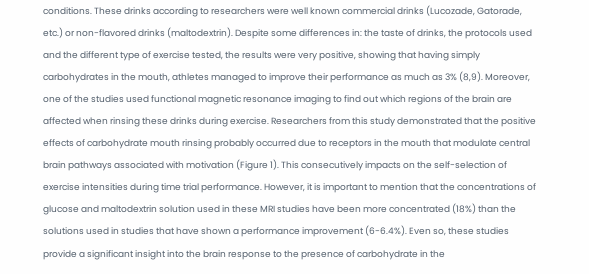conditions. These drinks according to researchers were well known commercial drinks (Lucozade, Gatorade, etc.) or non-flavored drinks (maltodextrin). Despite some differences in: the taste of drinks, the protocols used and the different type of exercise tested, the results were very positive, showing that having simply carbohydrates in the mouth, athletes managed to improve their performance as much as 3% (8,9). Moreover, one of the studies used functional magnetic resonance imaging to find out which regions of the brain are affected when rinsing these drinks during exercise. Researchers from this study demonstrated that the positive effects of carbohydrate mouth rinsing probably occurred due to receptors in the mouth that modulate central brain pathways associated with motivation (Figure 1). This consecutively impacts on the self-selection of exercise intensities during time trial performance. However, it is important to mention that the concentrations of glucose and maltodextrin solution used in these MRI studies have been more concentrated (18%) than the solutions used in studies that have shown a performance improvement (6-6.4%). Even so, these studies provide a significant insight into the brain response to the presence of carbohydrate in the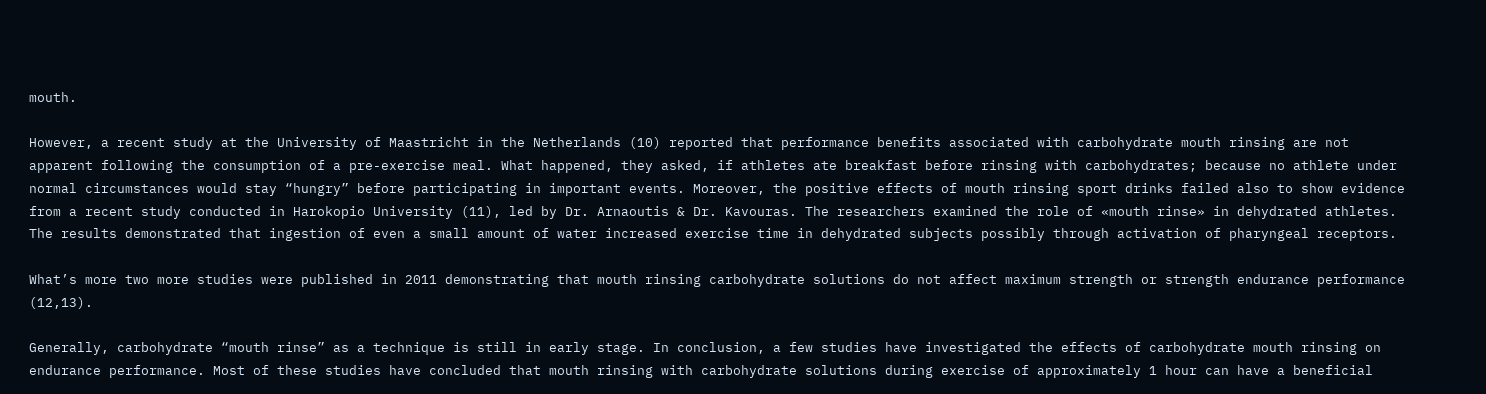mouth.

However, a recent study at the University of Maastricht in the Netherlands (10) reported that performance benefits associated with carbohydrate mouth rinsing are not apparent following the consumption of a pre-exercise meal. What happened, they asked, if athletes ate breakfast before rinsing with carbohydrates; because no athlete under normal circumstances would stay “hungry” before participating in important events. Moreover, the positive effects of mouth rinsing sport drinks failed also to show evidence from a recent study conducted in Harokopio University (11), led by Dr. Arnaoutis & Dr. Kavouras. The researchers examined the role of «mouth rinse» in dehydrated athletes. The results demonstrated that ingestion of even a small amount of water increased exercise time in dehydrated subjects possibly through activation of pharyngeal receptors.

What’s more two more studies were published in 2011 demonstrating that mouth rinsing carbohydrate solutions do not affect maximum strength or strength endurance performance (12,13).

Generally, carbohydrate “mouth rinse” as a technique is still in early stage. In conclusion, a few studies have investigated the effects of carbohydrate mouth rinsing on endurance performance. Most of these studies have concluded that mouth rinsing with carbohydrate solutions during exercise of approximately 1 hour can have a beneficial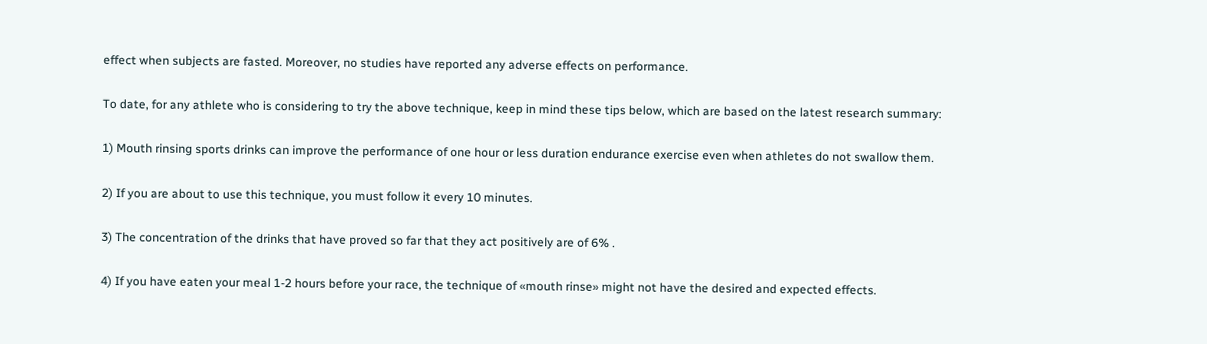effect when subjects are fasted. Moreover, no studies have reported any adverse effects on performance.

To date, for any athlete who is considering to try the above technique, keep in mind these tips below, which are based on the latest research summary:

1) Mouth rinsing sports drinks can improve the performance of one hour or less duration endurance exercise even when athletes do not swallow them.

2) If you are about to use this technique, you must follow it every 10 minutes.

3) The concentration of the drinks that have proved so far that they act positively are of 6% .

4) If you have eaten your meal 1-2 hours before your race, the technique of «mouth rinse» might not have the desired and expected effects.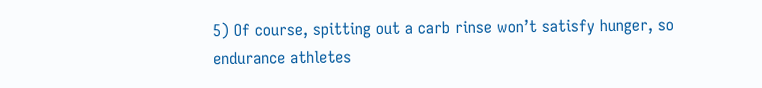5) Of course, spitting out a carb rinse won’t satisfy hunger, so endurance athletes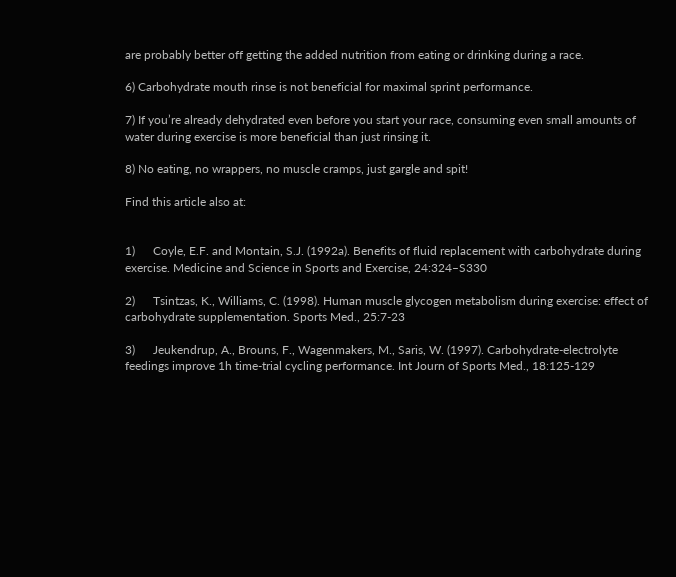are probably better off getting the added nutrition from eating or drinking during a race.

6) Carbohydrate mouth rinse is not beneficial for maximal sprint performance.

7) If you’re already dehydrated even before you start your race, consuming even small amounts of water during exercise is more beneficial than just rinsing it.

8) No eating, no wrappers, no muscle cramps, just gargle and spit!

Find this article also at:


1)      Coyle, E.F. and Montain, S.J. (1992a). Benefits of fluid replacement with carbohydrate during exercise. Medicine and Science in Sports and Exercise, 24:324–S330

2)      Tsintzas, K., Williams, C. (1998). Human muscle glycogen metabolism during exercise: effect of carbohydrate supplementation. Sports Med., 25:7-23

3)      Jeukendrup, A., Brouns, F., Wagenmakers, M., Saris, W. (1997). Carbohydrate-electrolyte feedings improve 1h time-trial cycling performance. Int Journ of Sports Med., 18:125-129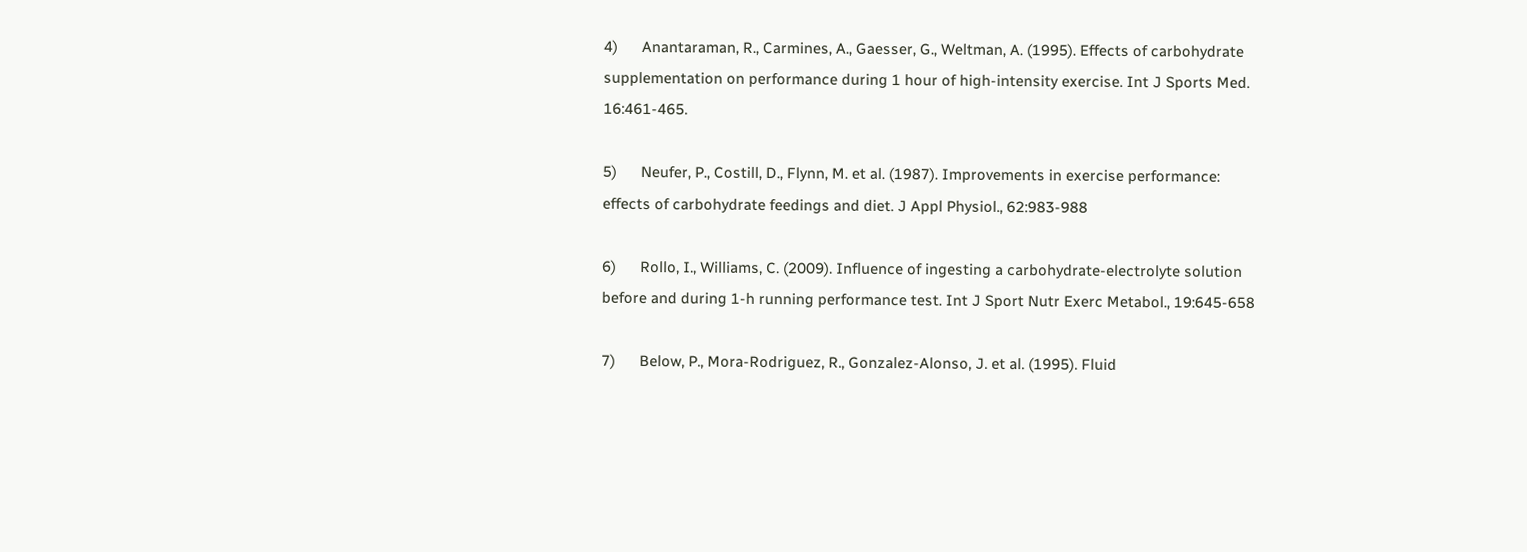4)      Anantaraman, R., Carmines, A., Gaesser, G., Weltman, A. (1995). Effects of carbohydrate supplementation on performance during 1 hour of high-intensity exercise. Int J Sports Med. 16:461-465.

5)      Neufer, P., Costill, D., Flynn, M. et al. (1987). Improvements in exercise performance: effects of carbohydrate feedings and diet. J Appl Physiol., 62:983-988

6)      Rollo, I., Williams, C. (2009). Influence of ingesting a carbohydrate-electrolyte solution before and during 1-h running performance test. Int J Sport Nutr Exerc Metabol., 19:645-658

7)      Below, P., Mora-Rodriguez, R., Gonzalez-Alonso, J. et al. (1995). Fluid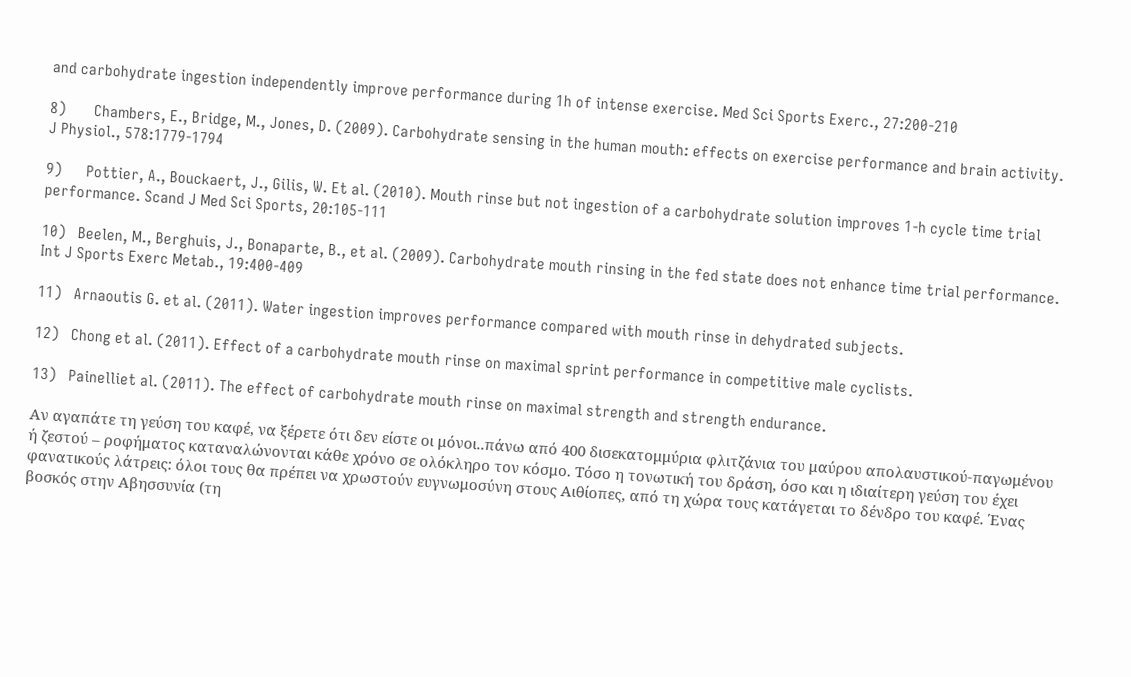and carbohydrate ingestion independently improve performance during 1h of intense exercise. Med Sci Sports Exerc., 27:200-210

8)       Chambers, E., Bridge, M., Jones, D. (2009). Carbohydrate sensing in the human mouth: effects on exercise performance and brain activity. J Physiol., 578:1779-1794

9)      Pottier, A., Bouckaert, J., Gilis, W. Et al. (2010). Mouth rinse but not ingestion of a carbohydrate solution improves 1-h cycle time trial performance. Scand J Med Sci Sports, 20:105-111

10)   Beelen, M., Berghuis, J., Bonaparte, B., et al. (2009). Carbohydrate mouth rinsing in the fed state does not enhance time trial performance. Int J Sports Exerc Metab., 19:400-409

11)   Arnaoutis G. et al. (2011). Water ingestion improves performance compared with mouth rinse in dehydrated subjects.

12)   Chong et al. (2011). Effect of a carbohydrate mouth rinse on maximal sprint performance in competitive male cyclists.

13)   Painelliet al. (2011). The effect of carbohydrate mouth rinse on maximal strength and strength endurance.

Αν αγαπάτε τη γεύση του καφέ, να ξέρετε ότι δεν είστε οι μόνοι..πάνω από 400 δισεκατομμύρια φλιτζάνια του μαύρου απολαυστικού-παγωμένου ή ζεστού – ροφήματος καταναλώνονται κάθε χρόνο σε ολόκληρο τον κόσμο. Τόσο η τονωτική του δράση, όσο και η ιδιαίτερη γεύση του έχει φανατικούς λάτρεις: όλοι τους θα πρέπει να χρωστούν ευγνωμοσύνη στους Αιθίοπες, από τη χώρα τους κατάγεται το δένδρο του καφέ. Ένας βοσκός στην Αβησσυνία (τη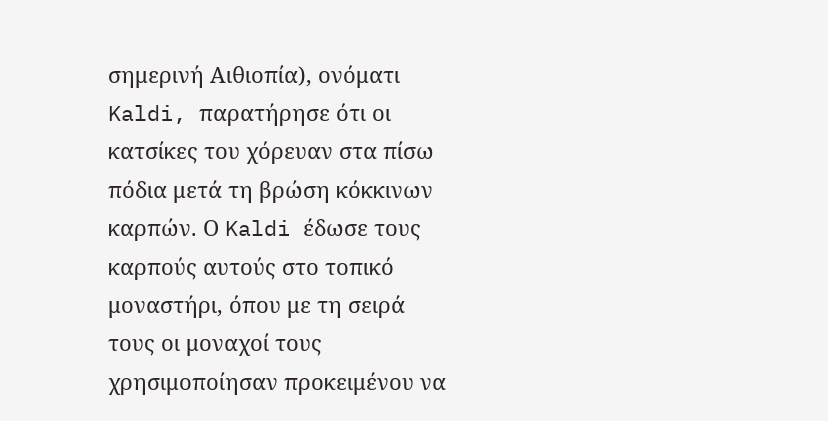σημερινή Αιθιοπία), ονόματι Kaldi, παρατήρησε ότι οι κατσίκες του χόρευαν στα πίσω πόδια μετά τη βρώση κόκκινων καρπών. Ο Kaldi έδωσε τους καρπούς αυτούς στο τοπικό μοναστήρι, όπου με τη σειρά τους οι μοναχοί τους χρησιμοποίησαν προκειμένου να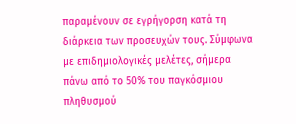παραμένουν σε εγρήγορση κατά τη διάρκεια των προσευχών τους. Σύμφωνα με επιδημιολογικές μελέτες, σήμερα πάνω από το 50% του παγκόσμιου πληθυσμού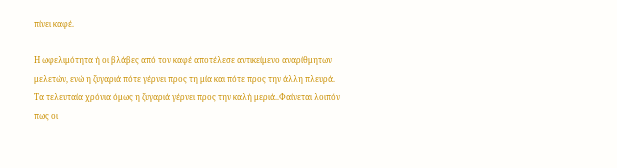πίνει καφέ.

Η ωφελιμότητα ή οι βλάβες από τον καφέ αποτέλεσε αντικείμενο αναρίθμητων μελετών, ενώ η ζυγαριά πότε γέρνει προς τη μία και πότε προς την άλλη πλευρά.  Τα τελευταία χρόνια όμως η ζυγαριά γέρνει προς την καλή μεριά..Φαίνεται λοιπόν πως οι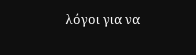λόγοι για να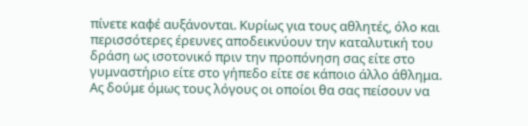πίνετε καφέ αυξάνονται. Κυρίως για τους αθλητές, όλο και περισσότερες έρευνες αποδεικνύουν την καταλυτική του δράση ως ισοτονικό πριν την προπόνηση σας είτε στο γυμναστήριο είτε στο γήπεδο είτε σε κάποιο άλλο άθλημα. Ας δούμε όμως τους λόγους οι οποίοι θα σας πείσουν να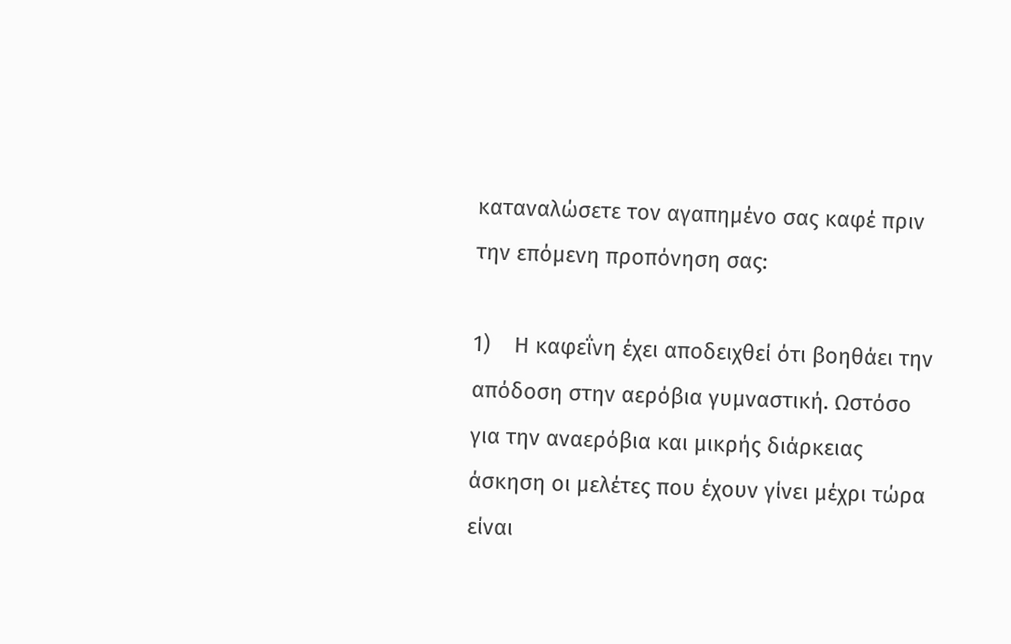καταναλώσετε τον αγαπημένο σας καφέ πριν την επόμενη προπόνηση σας:

1)    Η καφεΐνη έχει αποδειχθεί ότι βοηθάει την απόδοση στην αερόβια γυμναστική. Ωστόσο για την αναερόβια και μικρής διάρκειας άσκηση οι μελέτες που έχουν γίνει μέχρι τώρα είναι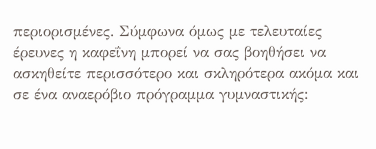περιορισμένες. Σύμφωνα όμως με τελευταίες έρευνες η καφεΐνη μπορεί να σας βοηθήσει να ασκηθείτε περισσότερο και σκληρότερα ακόμα και σε ένα αναερόβιο πρόγραμμα γυμναστικής: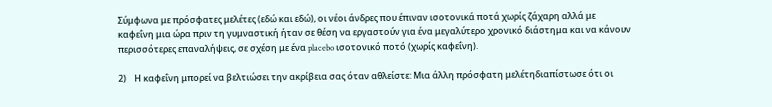Σύμφωνα με πρόσφατες μελέτες (εδώ και εδώ), οι νέοι άνδρες που έπιναν ισοτονικά ποτά χωρίς ζάχαρη αλλά με καφεΐνη μια ώρα πριν τη γυμναστική ήταν σε θέση να εργαστούν για ένα μεγαλύτερο χρονικό διάστημα και να κάνουν περισσότερες επαναλήψεις, σε σχέση με ένα placebo ισοτονικό ποτό (χωρίς καφεΐνη).

2)    Η καφεΐνη μπορεί να βελτιώσει την ακρίβεια σας όταν αθλείστε: Μια άλλη πρόσφατη μελέτηδιαπίστωσε ότι οι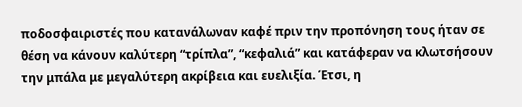ποδοσφαιριστές που κατανάλωναν καφέ πριν την προπόνηση τους ήταν σε θέση να κάνουν καλύτερη “τρίπλα”, “κεφαλιά” και κατάφεραν να κλωτσήσουν την μπάλα με μεγαλύτερη ακρίβεια και ευελιξία. Έτσι, η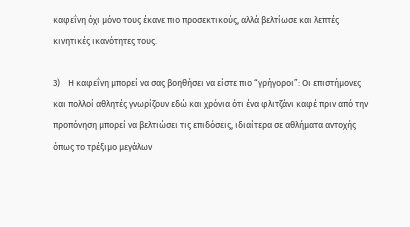καφεΐνη όχι μόνο τους έκανε πιο προσεκτικούς, αλλά βελτίωσε και λεπτές κινητικές ικανότητες τους.

3)    Η καφεΐνη μπορεί να σας βοηθήσει να είστε πιο “γρήγοροι”: Οι επιστήμονες και πολλοί αθλητές γνωρίζουν εδώ και χρόνια ότι ένα φλιτζάνι καφέ πριν από την προπόνηση μπορεί να βελτιώσει τις επιδόσεις, ιδιαίτερα σε αθλήματα αντοχής όπως το τρέξιμο μεγάλων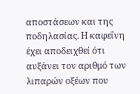αποστάσεων και της ποδηλασίας. Η καφεΐνη έχει αποδειχθεί ότι αυξάνει τον αριθμό των λιπαρών οξέων που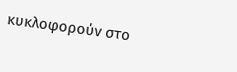κυκλοφορούν στο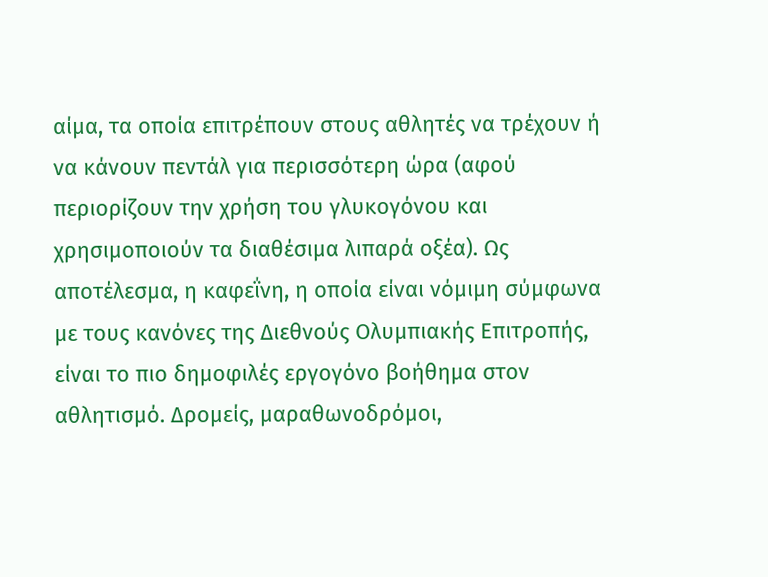αίμα, τα οποία επιτρέπουν στους αθλητές να τρέχουν ή να κάνουν πεντάλ για περισσότερη ώρα (αφού περιορίζουν την χρήση του γλυκογόνου και χρησιμοποιούν τα διαθέσιμα λιπαρά οξέα). Ως αποτέλεσμα, η καφεΐνη, η οποία είναι νόμιμη σύμφωνα με τους κανόνες της Διεθνούς Ολυμπιακής Επιτροπής, είναι το πιο δημοφιλές εργογόνο βοήθημα στον αθλητισμό. Δρομείς, μαραθωνοδρόμοι,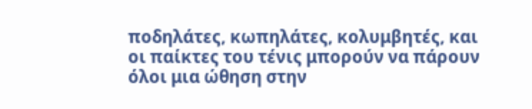ποδηλάτες, κωπηλάτες, κολυμβητές, και οι παίκτες του τένις μπορούν να πάρουν όλοι μια ώθηση στην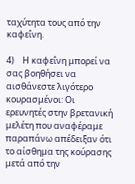ταχύτητα τους από την καφεΐνη.

4)    Η καφεΐνη μπορεί να σας βοηθήσει να αισθάνεστε λιγότερο κουρασμένοι: Οι ερευνητές στην βρετανική μελέτη που αναφέραμε παραπάνω απέδειξαν ότι το αίσθημα της κούρασης μετά από την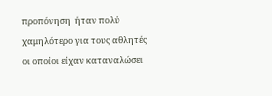προπόνηση  ήταν πολύ χαμηλότερο για τους αθλητές οι οποίοι είχαν καταναλώσει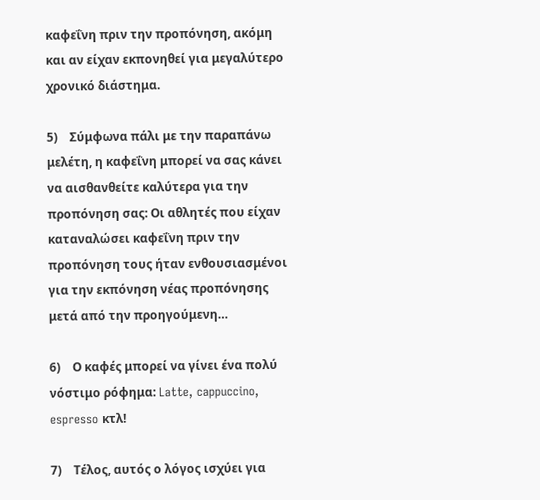καφεΐνη πριν την προπόνηση, ακόμη και αν είχαν εκπονηθεί για μεγαλύτερο χρονικό διάστημα.

5)    Σύμφωνα πάλι με την παραπάνω μελέτη, η καφεΐνη μπορεί να σας κάνει να αισθανθείτε καλύτερα για την προπόνηση σας: Οι αθλητές που είχαν καταναλώσει καφεΐνη πριν την προπόνηση τους ήταν ενθουσιασμένοι για την εκπόνηση νέας προπόνησης μετά από την προηγούμενη…

6)    Ο καφές μπορεί να γίνει ένα πολύ νόστιμο ρόφημα: Latte, cappuccino, espresso κτλ!

7)    Τέλος, αυτός ο λόγος ισχύει για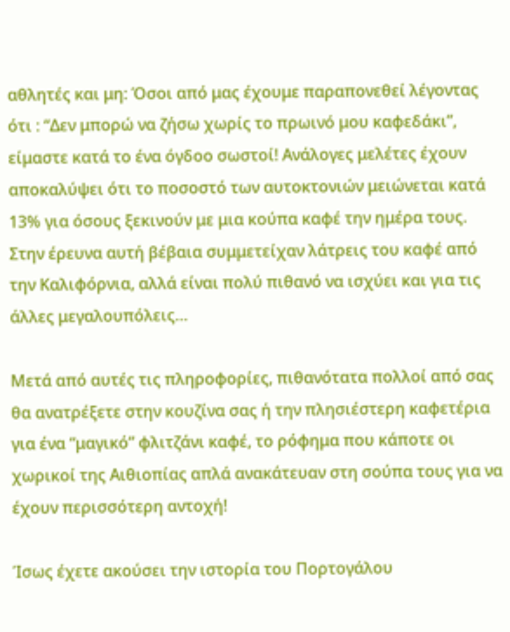αθλητές και μη: Όσοι από μας έχουμε παραπονεθεί λέγοντας ότι : “Δεν μπορώ να ζήσω χωρίς το πρωινό μου καφεδάκι”, είμαστε κατά το ένα όγδοο σωστοί! Ανάλογες μελέτες έχουν αποκαλύψει ότι το ποσοστό των αυτοκτονιών μειώνεται κατά 13% για όσους ξεκινούν με μια κούπα καφέ την ημέρα τους. Στην έρευνα αυτή βέβαια συμμετείχαν λάτρεις του καφέ από την Καλιφόρνια, αλλά είναι πολύ πιθανό να ισχύει και για τις άλλες μεγαλουπόλεις…

Μετά από αυτές τις πληροφορίες, πιθανότατα πολλοί από σας  θα ανατρέξετε στην κουζίνα σας ή την πλησιέστερη καφετέρια για ένα “μαγικό” φλιτζάνι καφέ, το ρόφημα που κάποτε οι χωρικοί της Αιθιοπίας απλά ανακάτευαν στη σούπα τους για να έχουν περισσότερη αντοχή!

Ίσως έχετε ακούσει την ιστορία του Πορτογάλου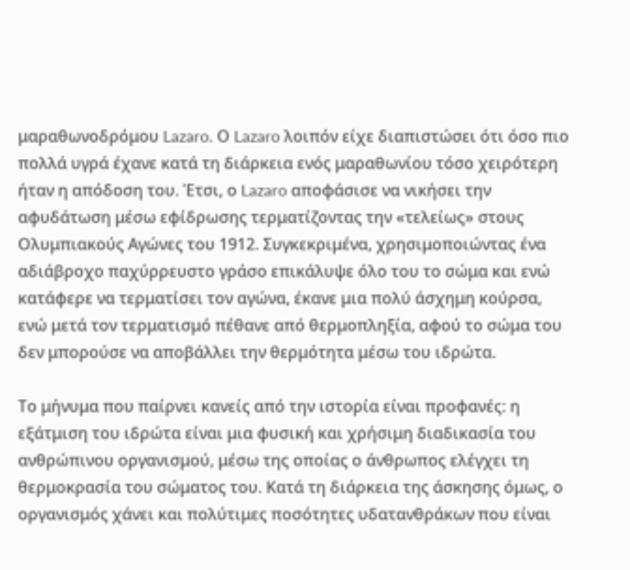μαραθωνοδρόμου Lazaro. Ο Lazaro λοιπόν είχε διαπιστώσει ότι όσο πιο πολλά υγρά έχανε κατά τη διάρκεια ενός μαραθωνίου τόσο χειρότερη ήταν η απόδοση του. Έτσι, ο Lazaro αποφάσισε να νικήσει την αφυδάτωση μέσω εφίδρωσης τερματίζοντας την «τελείως» στους Ολυμπιακούς Αγώνες του 1912. Συγκεκριμένα, χρησιμοποιώντας ένα αδιάβροχο παχύρρευστο γράσο επικάλυψε όλο του το σώμα και ενώ κατάφερε να τερματίσει τον αγώνα, έκανε μια πολύ άσχημη κούρσα, ενώ μετά τον τερματισμό πέθανε από θερμοπληξία, αφού το σώμα του δεν μπορούσε να αποβάλλει την θερμότητα μέσω του ιδρώτα.

Το μήνυμα που παίρνει κανείς από την ιστορία είναι προφανές: η εξάτμιση του ιδρώτα είναι μια φυσική και χρήσιμη διαδικασία του ανθρώπινου οργανισμού, μέσω της οποίας ο άνθρωπος ελέγχει τη θερμοκρασία του σώματος του. Κατά τη διάρκεια της άσκησης όμως, ο οργανισμός χάνει και πολύτιμες ποσότητες υδατανθράκων που είναι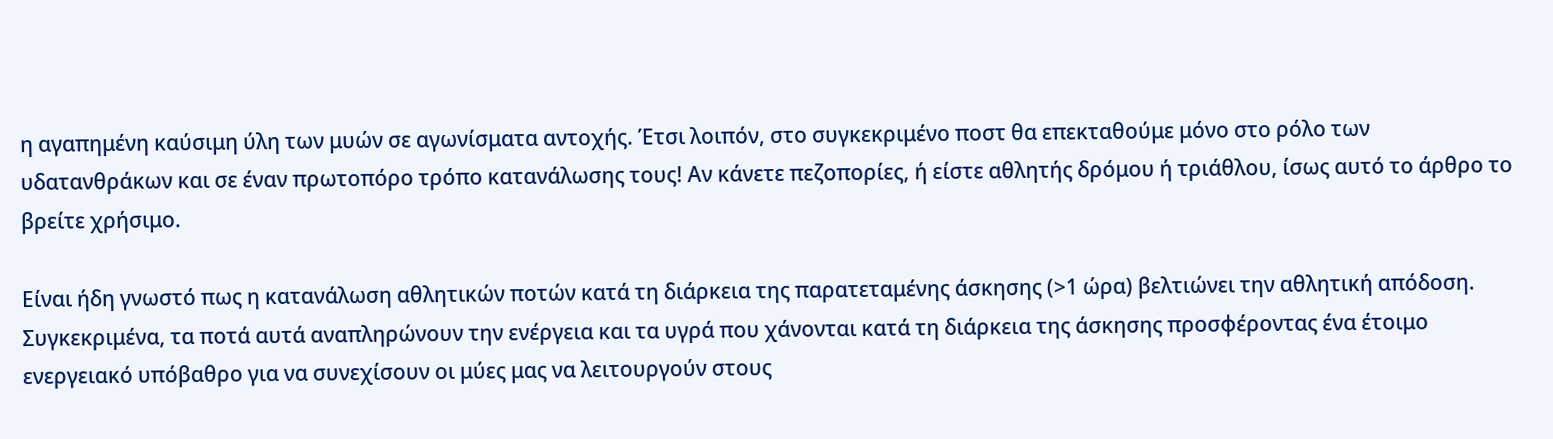η αγαπημένη καύσιμη ύλη των μυών σε αγωνίσματα αντοχής. Έτσι λοιπόν, στο συγκεκριμένο ποστ θα επεκταθούμε μόνο στο ρόλο των υδατανθράκων και σε έναν πρωτοπόρο τρόπο κατανάλωσης τους! Αν κάνετε πεζοπορίες, ή είστε αθλητής δρόμου ή τριάθλου, ίσως αυτό το άρθρο το βρείτε χρήσιμο.

Είναι ήδη γνωστό πως η κατανάλωση αθλητικών ποτών κατά τη διάρκεια της παρατεταμένης άσκησης (>1 ώρα) βελτιώνει την αθλητική απόδοση. Συγκεκριμένα, τα ποτά αυτά αναπληρώνουν την ενέργεια και τα υγρά που χάνονται κατά τη διάρκεια της άσκησης προσφέροντας ένα έτοιμο ενεργειακό υπόβαθρο για να συνεχίσουν οι μύες μας να λειτουργούν στους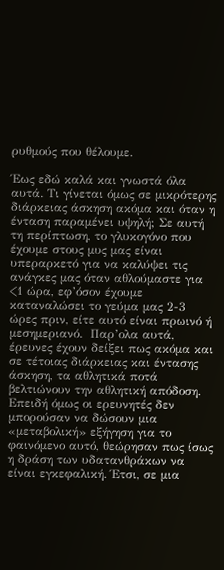ρυθμούς που θέλουμε.

Έως εδώ καλά και γνωστά όλα αυτά. Τι γίνεται όμως σε μικρότερης διάρκειας άσκηση ακόμα και όταν η ένταση παραμένει υψηλή; Σε αυτή τη περίπτωση, το γλυκογόνο που έχουμε στους μυς μας είναι υπεραρκετό για να καλύψει τις ανάγκες μας όταν αθλούμαστε για <1 ώρα, εφ’όσον έχουμε καταναλώσει το γεύμα μας 2-3 ώρες πριν, είτε αυτό είναι πρωινό ή μεσημεριανό.  Παρ’ολα αυτά, έρευνες έχουν δείξει πως ακόμα και σε τέτοιας διάρκειας και έντασης άσκηση, τα αθλητικά ποτά βελτιώνουν την αθλητική απόδοση. Επειδή όμως οι ερευνητές δεν μπορούσαν να δώσουν μια «μεταβολική» εξήγηση για το φαινόμενο αυτό, θεώρησαν πως ίσως η δράση των υδατανθράκων να είναι εγκεφαλική. Έτσι, σε μια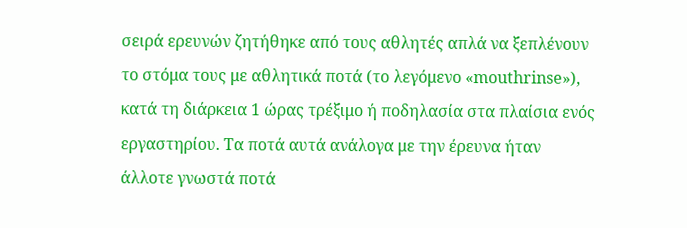σειρά ερευνών ζητήθηκε από τους αθλητές απλά να ξεπλένουν το στόμα τους με αθλητικά ποτά (το λεγόμενο «mouthrinse»), κατά τη διάρκεια 1 ώρας τρέξιμο ή ποδηλασία στα πλαίσια ενός εργαστηρίου. Τα ποτά αυτά ανάλογα με την έρευνα ήταν άλλοτε γνωστά ποτά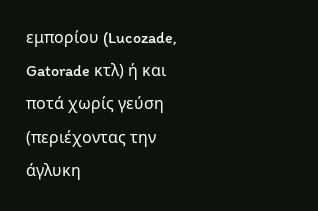εμπορίου (Lucozade, Gatorade κτλ) ή και ποτά χωρίς γεύση (περιέχοντας την άγλυκη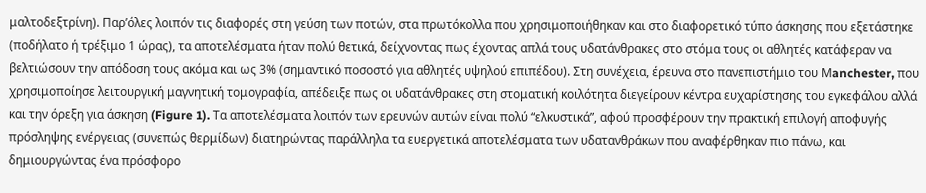μαλτοδεξτρίνη). Παρ’όλες λοιπόν τις διαφορές στη γεύση των ποτών, στα πρωτόκολλα που χρησιμοποιήθηκαν και στο διαφορετικό τύπο άσκησης που εξετάστηκε (ποδήλατο ή τρέξιμο 1 ώρας), τα αποτελέσματα ήταν πολύ θετικά, δείχνοντας πως έχοντας απλά τους υδατάνθρακες στο στόμα τους οι αθλητές κατάφεραν να βελτιώσουν την απόδοση τους ακόμα και ως 3% (σημαντικό ποσοστό για αθλητές υψηλού επιπέδου). Στη συνέχεια, έρευνα στο πανεπιστήμιο του Μanchester, που χρησιμοποίησε λειτουργική μαγνητική τομογραφία, απέδειξε πως οι υδατάνθρακες στη στοματική κοιλότητα διεγείρουν κέντρα ευχαρίστησης του εγκεφάλου αλλά και την όρεξη για άσκηση (Figure 1). Τα αποτελέσματα λοιπόν των ερευνών αυτών είναι πολύ “ελκυστικά”, αφού προσφέρουν την πρακτική επιλογή αποφυγής πρόσληψης ενέργειας (συνεπώς θερμίδων) διατηρώντας παράλληλα τα ευεργετικά αποτελέσματα των υδατανθράκων που αναφέρθηκαν πιο πάνω, και δημιουργώντας ένα πρόσφορο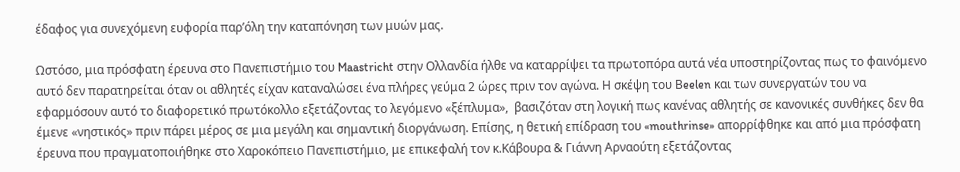έδαφος για συνεχόμενη ευφορία παρ’όλη την καταπόνηση των μυών μας.

Ωστόσο, μια πρόσφατη έρευνα στο Πανεπιστήμιο του Maastricht στην Ολλανδία ήλθε να καταρρίψει τα πρωτοπόρα αυτά νέα υποστηρίζοντας πως το φαινόμενο αυτό δεν παρατηρείται όταν οι αθλητές είχαν καταναλώσει ένα πλήρες γεύμα 2 ώρες πριν τον αγώνα. Η σκέψη του Βeelen και των συνεργατών του να εφαρμόσουν αυτό το διαφορετικό πρωτόκολλο εξετάζοντας το λεγόμενο «ξέπλυμα»,  βασιζόταν στη λογική πως κανένας αθλητής σε κανονικές συνθήκες δεν θα έμενε «νηστικός» πριν πάρει μέρος σε μια μεγάλη και σημαντική διοργάνωση. Επίσης, η θετική επίδραση του «mouthrinse» απορρίφθηκε και από μια πρόσφατη έρευνα που πραγματοποιήθηκε στο Χαροκόπειο Πανεπιστήμιο, με επικεφαλή τον κ.Κάβουρα & Γιάννη Αρναούτη εξετάζοντας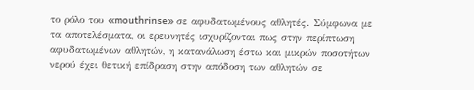το ρόλο του «mouthrinse» σε αφυδατωμένους αθλητές. Σύμφωνα με τα αποτελέσματα, οι ερευνητές ισχυρίζονται πως στην περίπτωση αφυδατωμένων αθλητών, η κατανάλωση έστω και μικρών ποσοτήτων νερού έχει θετική επίδραση στην απόδοση των αθλητών σε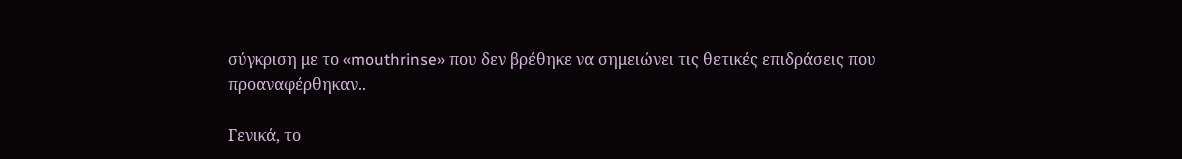σύγκριση με το «mouthrinse» που δεν βρέθηκε να σημειώνει τις θετικές επιδράσεις που προαναφέρθηκαν..

Γενικά, το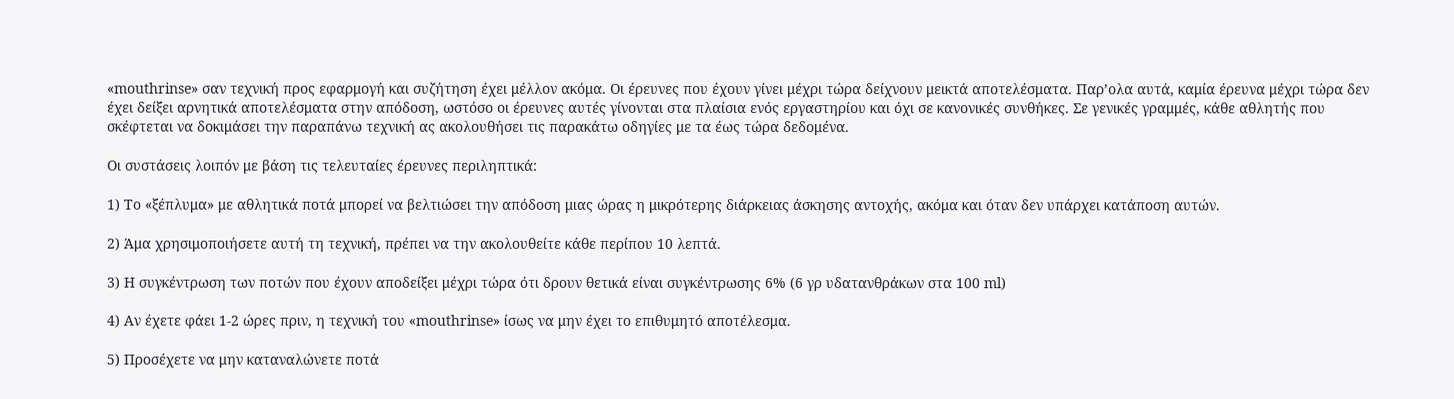«mouthrinse» σαν τεχνική προς εφαρμογή και συζήτηση έχει μέλλον ακόμα. Οι έρευνες που έχουν γίνει μέχρι τώρα δείχνουν μεικτά αποτελέσματα. Παρ’ολα αυτά, καμία έρευνα μέχρι τώρα δεν έχει δείξει αρνητικά αποτελέσματα στην απόδοση, ωστόσο οι έρευνες αυτές γίνονται στα πλαίσια ενός εργαστηρίου και όχι σε κανονικές συνθήκες. Σε γενικές γραμμές, κάθε αθλητής που σκέφτεται να δοκιμάσει την παραπάνω τεχνική ας ακολουθήσει τις παρακάτω οδηγίες με τα έως τώρα δεδομένα.

Οι συστάσεις λοιπόν με βάση τις τελευταίες έρευνες περιληπτικά:

1) Το «ξέπλυμα» με αθλητικά ποτά μπορεί να βελτιώσει την απόδοση μιας ώρας η μικρότερης διάρκειας άσκησης αντοχής, ακόμα και όταν δεν υπάρχει κατάποση αυτών.

2) Άμα χρησιμοποιήσετε αυτή τη τεχνική, πρέπει να την ακολουθείτε κάθε περίπου 10 λεπτά.

3) Η συγκέντρωση των ποτών που έχουν αποδείξει μέχρι τώρα ότι δρουν θετικά είναι συγκέντρωσης 6% (6 γρ υδατανθράκων στα 100 ml)

4) Αν έχετε φάει 1-2 ώρες πριν, η τεχνική του «mouthrinse» ίσως να μην έχει το επιθυμητό αποτέλεσμα.

5) Προσέχετε να μην καταναλώνετε ποτά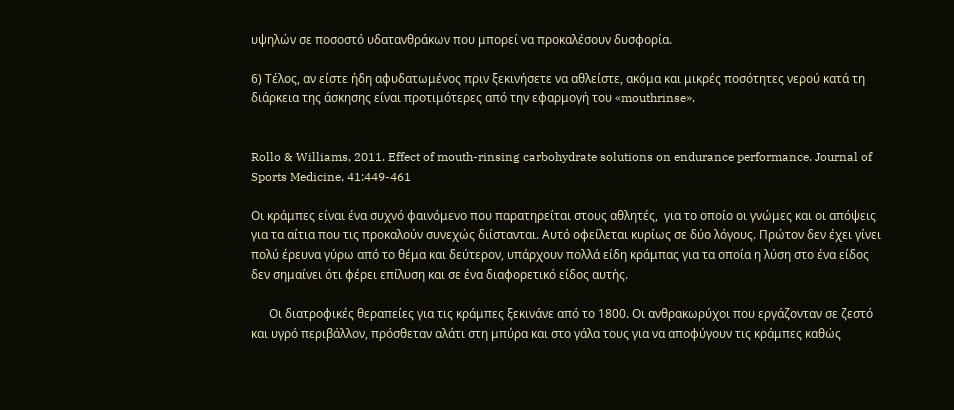υψηλών σε ποσοστό υδατανθράκων που μπορεί να προκαλέσουν δυσφορία.

6) Τέλος, αν είστε ήδη αφυδατωμένος πριν ξεκινήσετε να αθλείστε, ακόμα και μικρές ποσότητες νερού κατά τη διάρκεια της άσκησης είναι προτιμότερες από την εφαρμογή του «mouthrinse».


Rollo & Williams, 2011. Effect of mouth-rinsing carbohydrate solutions on endurance performance. Journal of Sports Medicine, 41:449-461

Οι κράμπες είναι ένα συχνό φαινόμενο που παρατηρείται στους αθλητές,  για το οποίο οι γνώμες και οι απόψεις για τα αίτια που τις προκαλούν συνεχώς διίστανται. Αυτό οφείλεται κυρίως σε δύο λόγους. Πρώτον δεν έχει γίνει πολύ έρευνα γύρω από το θέμα και δεύτερον, υπάρχουν πολλά είδη κράμπας για τα οποία η λύση στο ένα είδος δεν σημαίνει ότι φέρει επίλυση και σε ένα διαφορετικό είδος αυτής.

      Οι διατροφικές θεραπείες για τις κράμπες ξεκινάνε από το 1800. Οι ανθρακωρύχοι που εργάζονταν σε ζεστό και υγρό περιβάλλον, πρόσθεταν αλάτι στη μπύρα και στο γάλα τους για να αποφύγουν τις κράμπες καθώς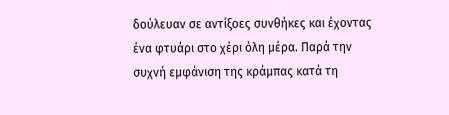δούλευαν σε αντίξοες συνθήκες και έχοντας ένα φτυάρι στο χέρι όλη μέρα. Παρά την συχνή εμφάνιση της κράμπας κατά τη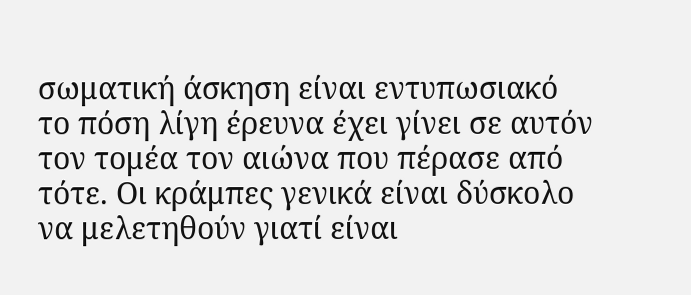σωματική άσκηση είναι εντυπωσιακό το πόση λίγη έρευνα έχει γίνει σε αυτόν τον τομέα τον αιώνα που πέρασε από τότε. Οι κράμπες γενικά είναι δύσκολο να μελετηθούν γιατί είναι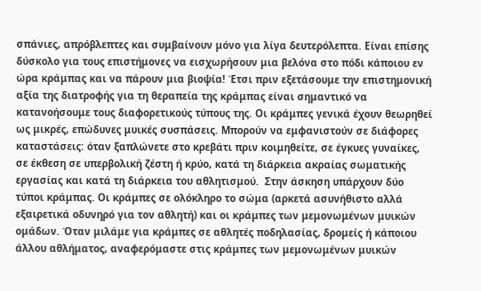σπάνιες, απρόβλεπτες και συμβαίνουν μόνο για λίγα δευτερόλεπτα. Είναι επίσης δύσκολο για τους επιστήμονες να εισχωρήσουν μια βελόνα στο πόδι κάποιου εν ώρα κράμπας και να πάρουν μια βιοψία! Έτσι πριν εξετάσουμε την επιστημονική αξία της διατροφής για τη θεραπεία της κράμπας είναι σημαντικό να κατανοήσουμε τους διαφορετικούς τύπους της. Οι κράμπες γενικά έχουν θεωρηθεί ως μικρές, επώδυνες μυικές συσπάσεις. Μπορούν να εμφανιστούν σε διάφορες καταστάσεις: όταν ξαπλώνετε στο κρεβάτι πριν κοιμηθείτε, σε έγκυες γυναίκες, σε έκθεση σε υπερβολική ζέστη ή κρύο, κατά τη διάρκεια ακραίας σωματικής εργασίας και κατά τη διάρκεια του αθλητισμού.  Στην άσκηση υπάρχουν δύο τύποι κράμπας. Οι κράμπες σε ολόκληρο το σώμα (αρκετά ασυνήθιστο αλλά εξαιρετικά οδυνηρό για τον αθλητή) και οι κράμπες των μεμονωμένων μυικών ομάδων. Όταν μιλάμε για κράμπες σε αθλητές ποδηλασίας, δρομείς ή κάποιου άλλου αθλήματος, αναφερόμαστε στις κράμπες των μεμονωμένων μυικών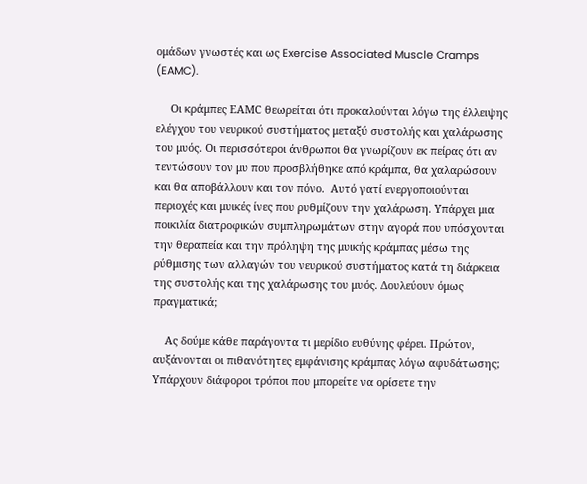ομάδων γνωστές και ως Exercise Associated Muscle Cramps (EAMC).

     Οι κράμπες ΕΑΜC θεωρείται ότι προκαλούνται λόγω της έλλειψης ελέγχου του νευρικού συστήματος μεταξύ συστολής και χαλάρωσης του μυός. Οι περισσότεροι άνθρωποι θα γνωρίζουν εκ πείρας ότι αν τεντώσουν τον μυ που προσβλήθηκε από κράμπα, θα χαλαρώσουν και θα αποβάλλουν και τον πόνο.  Αυτό γατί ενεργοποιούνται περιοχές και μυικές ίνες που ρυθμίζουν την χαλάρωση. Υπάρχει μια ποικιλία διατροφικών συμπληρωμάτων στην αγορά που υπόσχονται την θεραπεία και την πρόληψη της μυικής κράμπας μέσω της ρύθμισης των αλλαγών του νευρικού συστήματος κατά τη διάρκεια της συστολής και της χαλάρωσης του μυός. Δουλεύουν όμως πραγματικά;

    Ας δούμε κάθε παράγοντα τι μερίδιο ευθύνης φέρει. Πρώτον, αυξάνονται οι πιθανότητες εμφάνισης κράμπας λόγω αφυδάτωσης; Υπάρχουν διάφοροι τρόποι που μπορείτε να ορίσετε την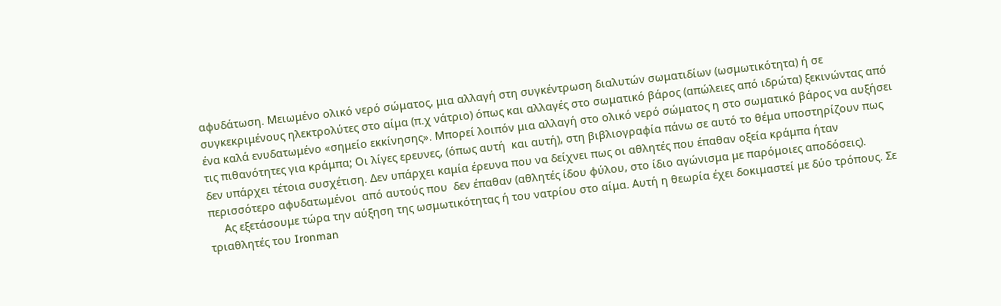αφυδάτωση. Μειωμένο ολικό νερό σώματος, μια αλλαγή στη συγκέντρωση διαλυτών σωματιδίων (ωσμωτικότητα) ή σε συγκεκριμένους ηλεκτρολύτες στο αίμα (π.χ νάτριο) όπως και αλλαγές στο σωματικό βάρος (απώλειες από ιδρώτα) ξεκινώντας από ένα καλά ενυδατωμένο «σημείο εκκίνησης». Μπορεί λοιπόν μια αλλαγή στο ολικό νερό σώματος η στο σωματικό βάρος να αυξήσει τις πιθανότητες για κράμπα; Οι λίγες ερευνες, (όπως αυτή  και αυτή), στη βιβλιογραφία πάνω σε αυτό το θέμα υποστηρίζουν πως δεν υπάρχει τέτοια συσχέτιση. Δεν υπάρχει καμία έρευνα που να δείχνει πως οι αθλητές που έπαθαν οξεία κράμπα ήταν περισσότερο αφυδατωμένοι  από αυτούς που  δεν έπαθαν (αθλητές ίδου φύλου, στο ίδιο αγώνισμα με παρόμοιες αποδόσεις).
     Ας εξετάσουμε τώρα την αύξηση της ωσμωτικότητας ή του νατρίου στο αίμα. Αυτή η θεωρία έχει δοκιμαστεί με δύο τρόπους. Σε τριαθλητές του Ironman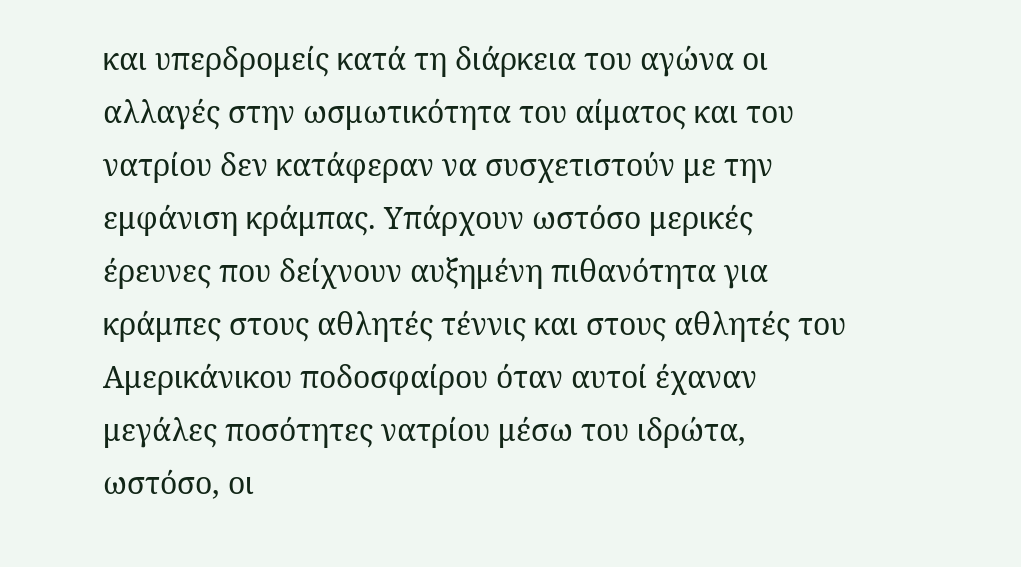και υπερδρομείς κατά τη διάρκεια του αγώνα οι αλλαγές στην ωσμωτικότητα του αίματος και του νατρίου δεν κατάφεραν να συσχετιστούν με την εμφάνιση κράμπας. Υπάρχουν ωστόσο μερικές έρευνες που δείχνουν αυξημένη πιθανότητα για κράμπες στους αθλητές τέννις και στους αθλητές του Αμερικάνικου ποδοσφαίρου όταν αυτοί έχαναν μεγάλες ποσότητες νατρίου μέσω του ιδρώτα, ωστόσο, οι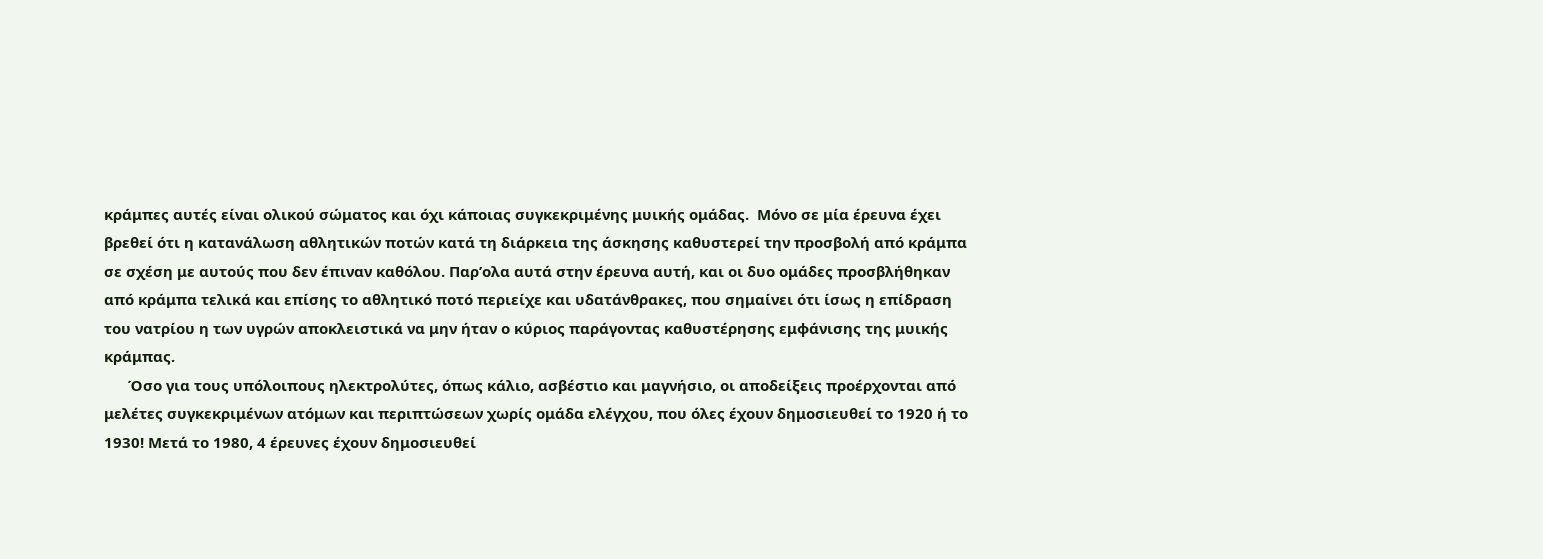κράμπες αυτές είναι ολικού σώματος και όχι κάποιας συγκεκριμένης μυικής ομάδας.  Μόνο σε μία έρευνα έχει βρεθεί ότι η κατανάλωση αθλητικών ποτών κατά τη διάρκεια της άσκησης καθυστερεί την προσβολή από κράμπα σε σχέση με αυτούς που δεν έπιναν καθόλου. Παρ’ολα αυτά στην έρευνα αυτή, και οι δυο ομάδες προσβλήθηκαν από κράμπα τελικά και επίσης το αθλητικό ποτό περιείχε και υδατάνθρακες, που σημαίνει ότι ίσως η επίδραση του νατρίου η των υγρών αποκλειστικά να μην ήταν ο κύριος παράγοντας καθυστέρησης εμφάνισης της μυικής κράμπας.
      Όσο για τους υπόλοιπους ηλεκτρολύτες, όπως κάλιο, ασβέστιο και μαγνήσιο, οι αποδείξεις προέρχονται από μελέτες συγκεκριμένων ατόμων και περιπτώσεων χωρίς ομάδα ελέγχου, που όλες έχουν δημοσιευθεί το 1920 ή το 1930! Μετά το 1980, 4 έρευνες έχουν δημοσιευθεί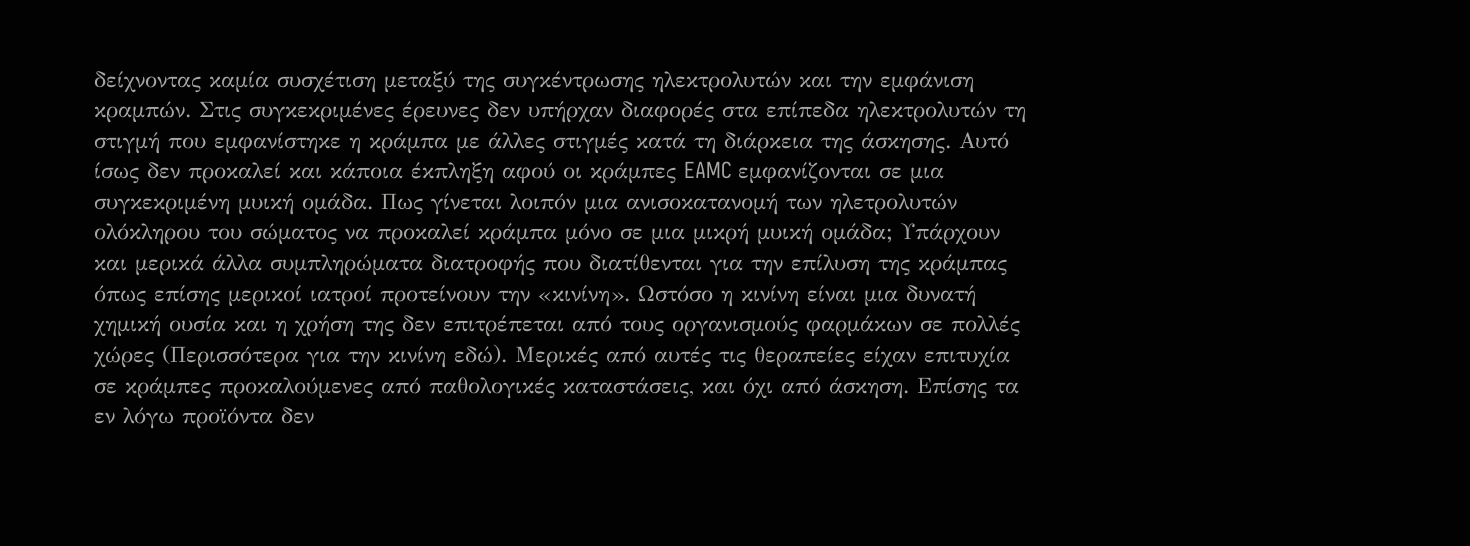δείχνοντας καμία συσχέτιση μεταξύ της συγκέντρωσης ηλεκτρολυτών και την εμφάνιση κραμπών. Στις συγκεκριμένες έρευνες δεν υπήρχαν διαφορές στα επίπεδα ηλεκτρολυτών τη στιγμή που εμφανίστηκε η κράμπα με άλλες στιγμές κατά τη διάρκεια της άσκησης. Αυτό ίσως δεν προκαλεί και κάποια έκπληξη αφού οι κράμπες EAMC εμφανίζονται σε μια συγκεκριμένη μυική ομάδα. Πως γίνεται λοιπόν μια ανισοκατανομή των ηλετρολυτών ολόκληρου του σώματος να προκαλεί κράμπα μόνο σε μια μικρή μυική ομάδα; Υπάρχουν και μερικά άλλα συμπληρώματα διατροφής που διατίθενται για την επίλυση της κράμπας όπως επίσης μερικοί ιατροί προτείνουν την «κινίνη». Ωστόσο η κινίνη είναι μια δυνατή χημική ουσία και η χρήση της δεν επιτρέπεται από τους οργανισμούς φαρμάκων σε πολλές χώρες (Περισσότερα για την κινίνη εδώ). Μερικές από αυτές τις θεραπείες είχαν επιτυχία σε κράμπες προκαλούμενες από παθολογικές καταστάσεις, και όχι από άσκηση. Επίσης τα εν λόγω προϊόντα δεν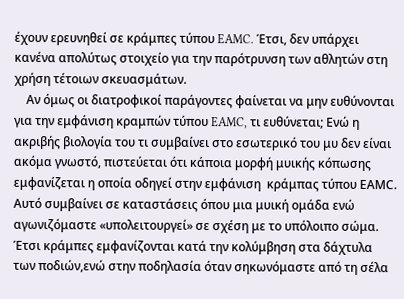έχουν ερευνηθεί σε κράμπες τύπου EAMC. Έτσι, δεν υπάρχει κανένα απολύτως στοιχείο για την παρότρυνση των αθλητών στη χρήση τέτοιων σκευασμάτων.
    Αν όμως οι διατροφικοί παράγοντες φαίνεται να μην ευθύνονται για την εμφάνιση κραμπών τύπου EAMC, τι ευθύνεται; Ενώ η ακριβής βιολογία του τι συμβαίνει στο εσωτερικό του μυ δεν είναι ακόμα γνωστό, πιστεύεται ότι κάποια μορφή μυικής κόπωσης εμφανίζεται η οποία οδηγεί στην εμφάνιση  κράμπας τύπου ΕΑΜC. Αυτό συμβαίνει σε καταστάσεις όπου μια μυική ομάδα ενώ αγωνιζόμαστε «υπολειτουργεί» σε σχέση με το υπόλοιπο σώμα. Έτσι κράμπες εμφανίζονται κατά την κολύμβηση στα δάχτυλα των ποδιών,ενώ στην ποδηλασία όταν σηκωνόμαστε από τη σέλα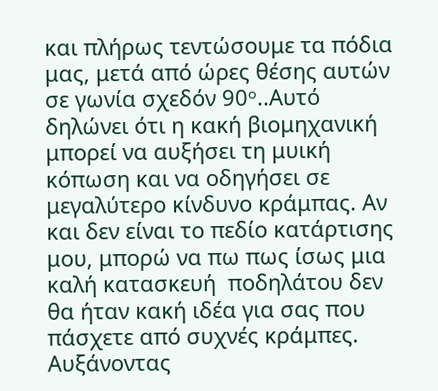και πλήρως τεντώσουμε τα πόδια μας, μετά από ώρες θέσης αυτών σε γωνία σχεδόν 90ᵒ..Αυτό δηλώνει ότι η κακή βιομηχανική μπορεί να αυξήσει τη μυική κόπωση και να οδηγήσει σε μεγαλύτερο κίνδυνο κράμπας. Αν και δεν είναι το πεδίο κατάρτισης μου, μπορώ να πω πως ίσως μια καλή κατασκευή  ποδηλάτου δεν θα ήταν κακή ιδέα για σας που πάσχετε από συχνές κράμπες. Αυξάνοντας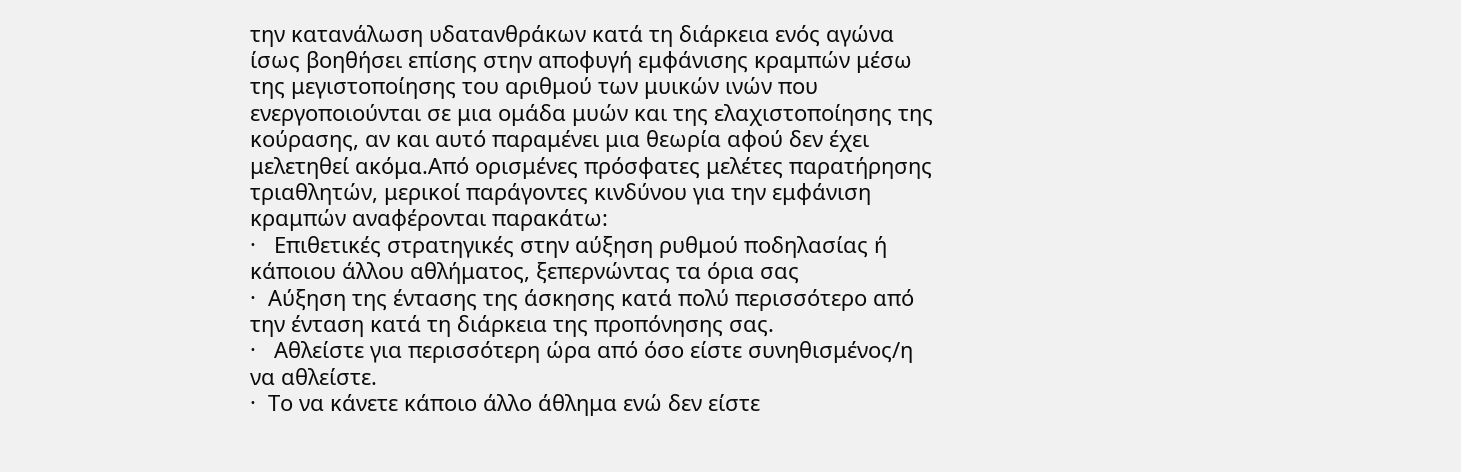την κατανάλωση υδατανθράκων κατά τη διάρκεια ενός αγώνα  ίσως βοηθήσει επίσης στην αποφυγή εμφάνισης κραμπών μέσω της μεγιστοποίησης του αριθμού των μυικών ινών που ενεργοποιούνται σε μια ομάδα μυών και της ελαχιστοποίησης της κούρασης, αν και αυτό παραμένει μια θεωρία αφού δεν έχει μελετηθεί ακόμα.Από ορισμένες πρόσφατες μελέτες παρατήρησης τριαθλητών, μερικοί παράγοντες κινδύνου για την εμφάνιση κραμπών αναφέρονται παρακάτω:
·   Επιθετικές στρατηγικές στην αύξηση ρυθμού ποδηλασίας ή κάποιου άλλου αθλήματος, ξεπερνώντας τα όρια σας
·  Αύξηση της έντασης της άσκησης κατά πολύ περισσότερο από την ένταση κατά τη διάρκεια της προπόνησης σας.
·   Αθλείστε για περισσότερη ώρα από όσο είστε συνηθισμένος/η να αθλείστε.
·  Το να κάνετε κάποιο άλλο άθλημα ενώ δεν είστε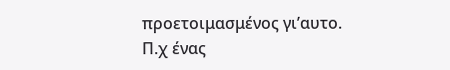προετοιμασμένος γι’αυτο. Π.χ ένας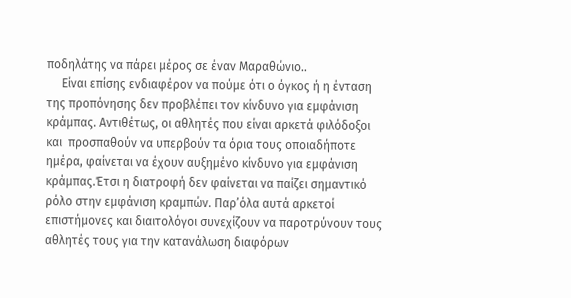ποδηλάτης να πάρει μέρος σε έναν Μαραθώνιο..
     Είναι επίσης ενδιαφέρον να πούμε ότι ο όγκος ή η ένταση της προπόνησης δεν προβλέπει τον κίνδυνο για εμφάνιση κράμπας. Αντιθέτως, οι αθλητές που είναι αρκετά φιλόδοξοι και  προσπαθούν να υπερβούν τα όρια τους οποιαδήποτε ημέρα, φαίνεται να έχουν αυξημένο κίνδυνο για εμφάνιση κράμπας.Έτσι η διατροφή δεν φαίνεται να παίζει σημαντικό ρόλο στην εμφάνιση κραμπών. Παρ’όλα αυτά αρκετοί επιστήμονες και διαιτολόγοι συνεχίζουν να παροτρύνουν τους αθλητές τους για την κατανάλωση διαφόρων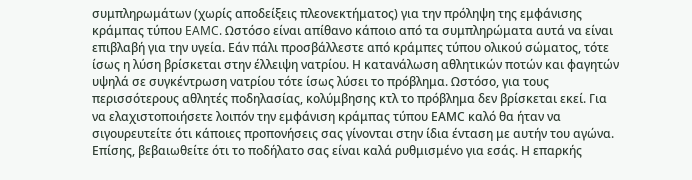συμπληρωμάτων (χωρίς αποδείξεις πλεονεκτήματος) για την πρόληψη της εμφάνισης κράμπας τύπου EAMC. Ωστόσο είναι απίθανο κάποιο από τα συμπληρώματα αυτά να είναι επιβλαβή για την υγεία. Εάν πάλι προσβάλλεστε από κράμπες τύπου ολικού σώματος, τότε ίσως η λύση βρίσκεται στην έλλειψη νατρίου. Η κατανάλωση αθλητικών ποτών και φαγητών υψηλά σε συγκέντρωση νατρίου τότε ίσως λύσει το πρόβλημα. Ωστόσο, για τους περισσότερους αθλητές ποδηλασίας, κολύμβησης κτλ το πρόβλημα δεν βρίσκεται εκεί. Για να ελαχιστοποιήσετε λοιπόν την εμφάνιση κράμπας τύπου ΕΑΜC καλό θα ήταν να σιγουρευτείτε ότι κάποιες προπονήσεις σας γίνονται στην ίδια ένταση με αυτήν του αγώνα. Επίσης, βεβαιωθείτε ότι το ποδήλατο σας είναι καλά ρυθμισμένο για εσάς. Η επαρκής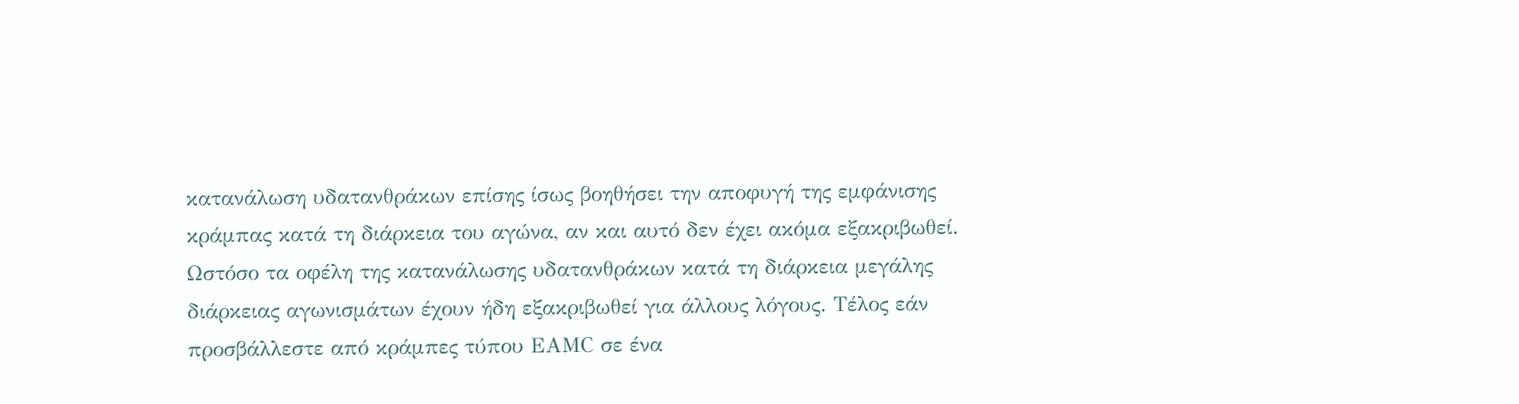κατανάλωση υδατανθράκων επίσης ίσως βοηθήσει την αποφυγή της εμφάνισης κράμπας κατά τη διάρκεια του αγώνα, αν και αυτό δεν έχει ακόμα εξακριβωθεί. Ωστόσο τα οφέλη της κατανάλωσης υδατανθράκων κατά τη διάρκεια μεγάλης διάρκειας αγωνισμάτων έχουν ήδη εξακριβωθεί για άλλους λόγους. Τέλος εάν προσβάλλεστε από κράμπες τύπου ΕΑΜC σε ένα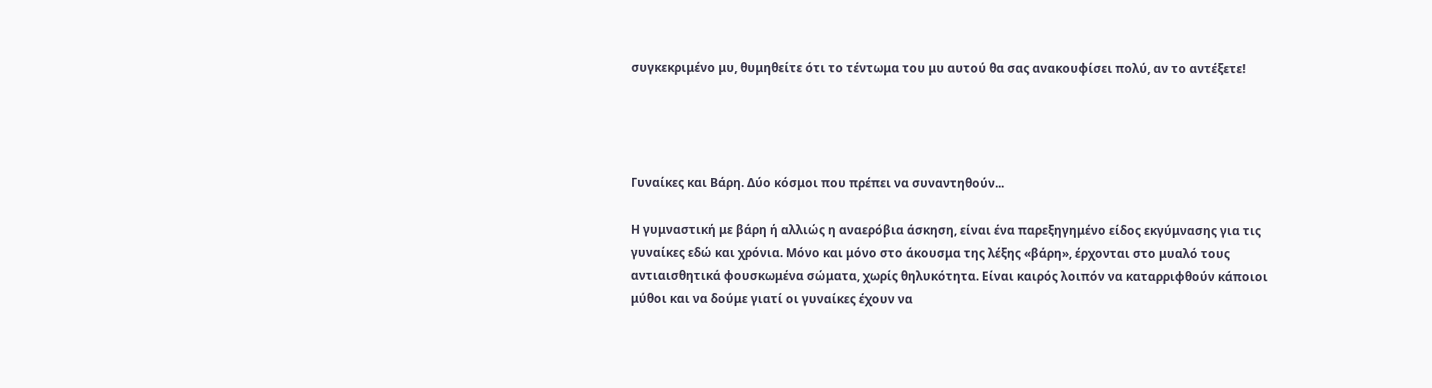συγκεκριμένο μυ, θυμηθείτε ότι το τέντωμα του μυ αυτού θα σας ανακουφίσει πολύ, αν το αντέξετε!




Γυναίκες και Βάρη. Δύο κόσμοι που πρέπει να συναντηθούν...

Η γυμναστική με βάρη ή αλλιώς η αναερόβια άσκηση, είναι ένα παρεξηγημένο είδος εκγύμνασης για τις γυναίκες εδώ και χρόνια. Μόνο και μόνο στο άκουσμα της λέξης «βάρη», έρχονται στο μυαλό τους αντιαισθητικά φουσκωμένα σώματα, χωρίς θηλυκότητα. Είναι καιρός λοιπόν να καταρριφθούν κάποιοι μύθοι και να δούμε γιατί οι γυναίκες έχουν να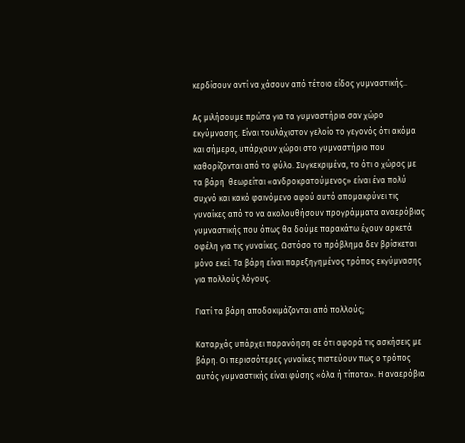κερδίσουν αντί να χάσουν από τέτοιο είδος γυμναστικής..

Ας μιλήσουμε πρώτα για τα γυμναστήρια σαν χώρο εκγύμνασης. Είναι τουλάχιστον γελοίο το γεγονός ότι ακόμα και σήμερα, υπάρχουν χώροι στο γυμναστήριο που καθορίζονται από το φύλο. Συγκεκριμένα, το ότι ο χώρος με τα βάρη  θεωρείται «ανδροκρατούμενος» είναι ένα πολύ συχνό και κακό φαινόμενο αφού αυτό απομακρύνει τις γυναίκες από το να ακολουθήσουν προγράμματα αναερόβιας γυμναστικής που όπως θα δούμε παρακάτω έχουν αρκετά οφέλη για τις γυναίκες. Ωστόσο το πρόβλημα δεν βρίσκεται μόνο εκεί. Τα βάρη είναι παρεξηγημένος τρόπος εκγύμνασης για πολλούς λόγους.

Γιατί τα βάρη αποδοκιμάζονται από πολλούς;

Καταρχάς υπάρχει παρανόηση σε ότι αφορά τις ασκήσεις με βάρη. Οι περισσότερες γυναίκες πιστεύουν πως ο τρόπος αυτός γυμναστικής είναι φύσης «όλα ή τίποτα». Η αναερόβια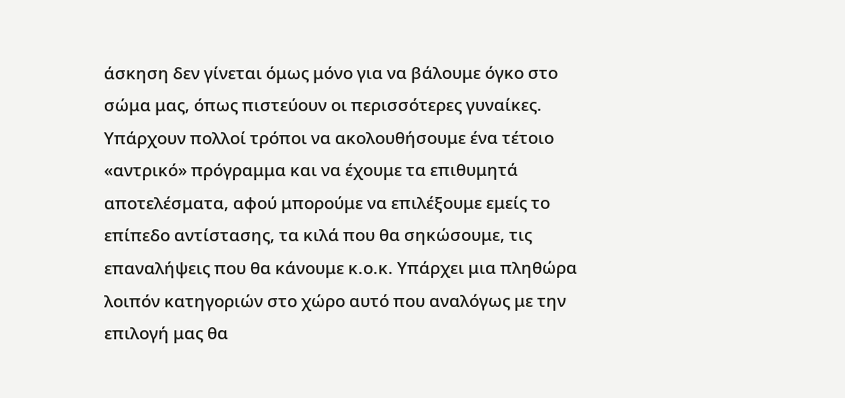άσκηση δεν γίνεται όμως μόνο για να βάλουμε όγκο στο σώμα μας, όπως πιστεύουν οι περισσότερες γυναίκες. Υπάρχουν πολλοί τρόποι να ακολουθήσουμε ένα τέτοιο «αντρικό» πρόγραμμα και να έχουμε τα επιθυμητά αποτελέσματα, αφού μπορούμε να επιλέξουμε εμείς το επίπεδο αντίστασης, τα κιλά που θα σηκώσουμε, τις επαναλήψεις που θα κάνουμε κ.ο.κ. Υπάρχει μια πληθώρα λοιπόν κατηγοριών στο χώρο αυτό που αναλόγως με την επιλογή μας θα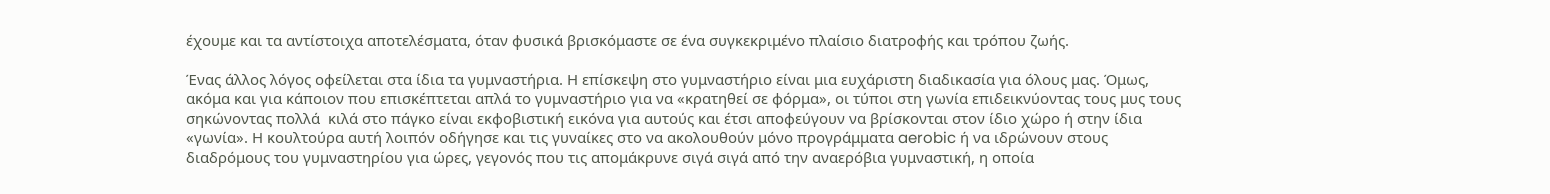έχουμε και τα αντίστοιχα αποτελέσματα, όταν φυσικά βρισκόμαστε σε ένα συγκεκριμένο πλαίσιο διατροφής και τρόπου ζωής.

Ένας άλλος λόγος οφείλεται στα ίδια τα γυμναστήρια. Η επίσκεψη στο γυμναστήριο είναι μια ευχάριστη διαδικασία για όλους μας. Όμως, ακόμα και για κάποιον που επισκέπτεται απλά το γυμναστήριο για να «κρατηθεί σε φόρμα», οι τύποι στη γωνία επιδεικνύοντας τους μυς τους σηκώνοντας πολλά  κιλά στο πάγκο είναι εκφοβιστική εικόνα για αυτούς και έτσι αποφεύγουν να βρίσκονται στον ίδιο χώρο ή στην ίδια «γωνία». Η κουλτούρα αυτή λοιπόν οδήγησε και τις γυναίκες στο να ακολουθούν μόνο προγράμματα aerobic ή να ιδρώνουν στους διαδρόμους του γυμναστηρίου για ώρες, γεγονός που τις απομάκρυνε σιγά σιγά από την αναερόβια γυμναστική, η οποία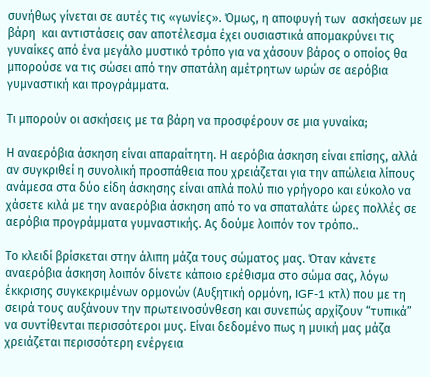συνήθως γίνεται σε αυτές τις «γωνίες». Όμως, η αποφυγή των  ασκήσεων με  βάρη  και αντιστάσεις σαν αποτέλεσμα έχει ουσιαστικά απομακρύνει τις γυναίκες από ένα μεγάλο μυστικό τρόπο για να χάσουν βάρος ο οποίος θα μπορούσε να τις σώσει από την σπατάλη αμέτρητων ωρών σε αερόβια γυμναστική και προγράμματα.

Τι μπορούν οι ασκήσεις με τα βάρη να προσφέρουν σε μια γυναίκα;

Η αναερόβια άσκηση είναι απαραίτητη. Η αερόβια άσκηση είναι επίσης, αλλά αν συγκριθεί η συνολική προσπάθεια που χρειάζεται για την απώλεια λίπους ανάμεσα στα δύο είδη άσκησης είναι απλά πολύ πιο γρήγορο και εύκολο να χάσετε κιλά με την αναερόβια άσκηση από το να σπαταλάτε ώρες πολλές σε αερόβια προγράμματα γυμναστικής. Ας δούμε λοιπόν τον τρόπο..

Το κλειδί βρίσκεται στην άλιπη μάζα τους σώματος μας. Όταν κάνετε αναερόβια άσκηση λοιπόν δίνετε κάποιο ερέθισμα στο σώμα σας, λόγω έκκρισης συγκεκριμένων ορμονών (Αυξητική ορμόνη, IGF-1 κτλ) που με τη σειρά τους αυξάνουν την πρωτεινοσύνθεση και συνεπώς αρχίζουν “τυπικά” να συντίθενται περισσότεροι μυς. Είναι δεδομένο πως η μυική μας μάζα χρειάζεται περισσότερη ενέργεια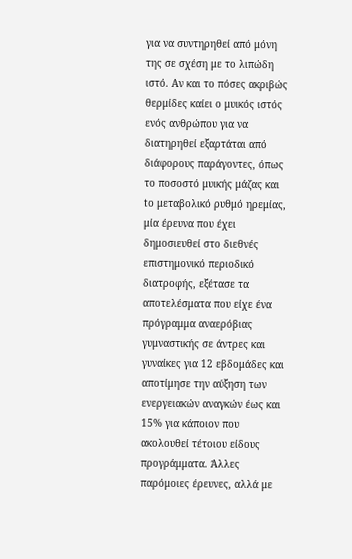για να συντηρηθεί από μόνη της σε σχέση με το λιπώδη ιστό. Αν και το πόσες ακριβώς θερμίδες καίει ο μυικός ιστός ενός ανθρώπου για να διατηρηθεί εξαρτάται από διάφορους παράγοντες, όπως το ποσοστό μυικής μάζας και tο μεταβολικό ρυθμό ηρεμίας, μία έρευνα που έχει δημοσιευθεί στο διεθνές επιστημονικό περιοδικό διατροφής, εξέτασε τα αποτελέσματα που είχε ένα πρόγραμμα αναερόβιας γυμναστικής σε άντρες και γυναίκες για 12 εβδομάδες και αποτίμησε την αύξηση των ενεργειακών αναγκών έως και 15% για κάποιον που ακολουθεί τέτοιου είδους προγράμματα. Άλλες παρόμοιες έρευνες, αλλά με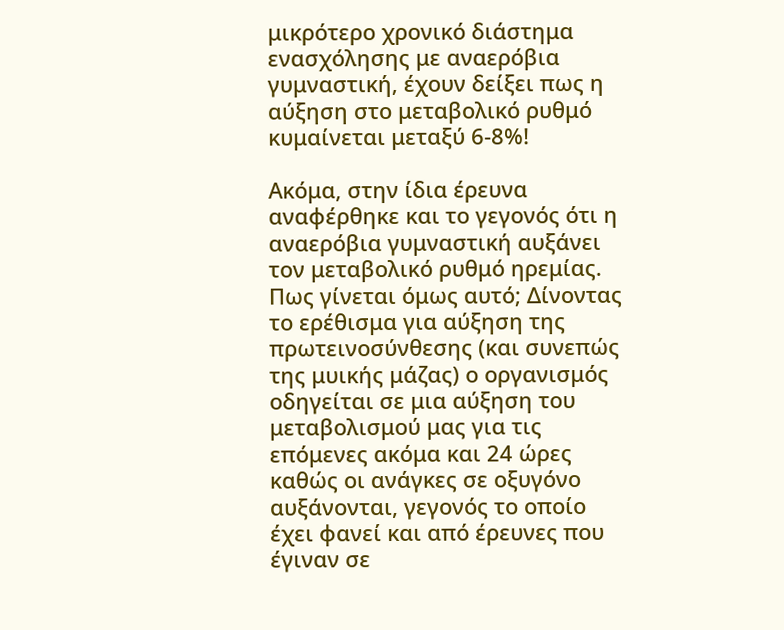μικρότερο χρονικό διάστημα ενασχόλησης με αναερόβια γυμναστική, έχουν δείξει πως η αύξηση στο μεταβολικό ρυθμό κυμαίνεται μεταξύ 6-8%!

Ακόμα, στην ίδια έρευνα αναφέρθηκε και το γεγονός ότι η αναερόβια γυμναστική αυξάνει τον μεταβολικό ρυθμό ηρεμίας. Πως γίνεται όμως αυτό; Δίνοντας το ερέθισμα για αύξηση της πρωτεινοσύνθεσης (και συνεπώς της μυικής μάζας) ο οργανισμός οδηγείται σε μια αύξηση του μεταβολισμού μας για τις επόμενες ακόμα και 24 ώρες καθώς οι ανάγκες σε οξυγόνο αυξάνονται, γεγονός το οποίο έχει φανεί και από έρευνες που έγιναν σε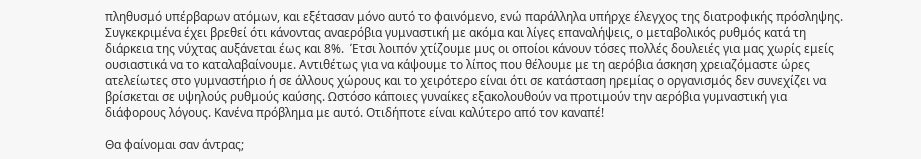πληθυσμό υπέρβαρων ατόμων, και εξέτασαν μόνο αυτό το φαινόμενο, ενώ παράλληλα υπήρχε έλεγχος της διατροφικής πρόσληψης. Συγκεκριμένα έχει βρεθεί ότι κάνοντας αναερόβια γυμναστική με ακόμα και λίγες επαναλήψεις, ο μεταβολικός ρυθμός κατά τη διάρκεια της νύχτας αυξάνεται έως και 8%.  Έτσι λοιπόν χτίζουμε μυς οι οποίοι κάνουν τόσες πολλές δουλειές για μας χωρίς εμείς ουσιαστικά να το καταλαβαίνουμε. Αντιθέτως για να κάψουμε το λίπος που θέλουμε με τη αερόβια άσκηση χρειαζόμαστε ώρες ατελείωτες στο γυμναστήριο ή σε άλλους χώρους και το χειρότερο είναι ότι σε κατάσταση ηρεμίας ο οργανισμός δεν συνεχίζει να βρίσκεται σε υψηλούς ρυθμούς καύσης. Ωστόσο κάποιες γυναίκες εξακολουθούν να προτιμούν την αερόβια γυμναστική για διάφορους λόγους. Κανένα πρόβλημα με αυτό. Οτιδήποτε είναι καλύτερο από τον καναπέ!

Θα φαίνομαι σαν άντρας;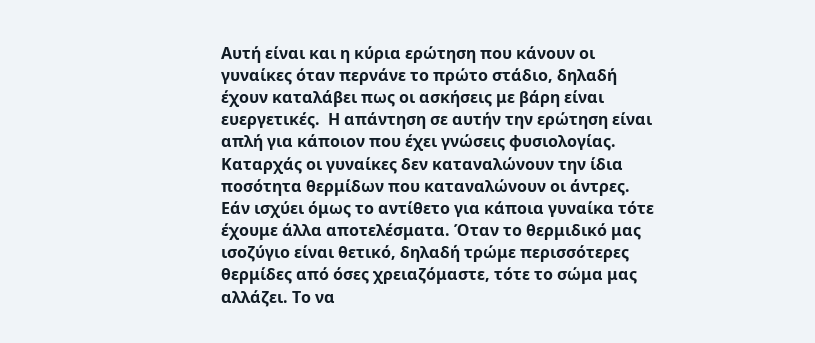Αυτή είναι και η κύρια ερώτηση που κάνουν οι γυναίκες όταν περνάνε το πρώτο στάδιο, δηλαδή έχουν καταλάβει πως οι ασκήσεις με βάρη είναι ευεργετικές.  Η απάντηση σε αυτήν την ερώτηση είναι απλή για κάποιον που έχει γνώσεις φυσιολογίας. Καταρχάς οι γυναίκες δεν καταναλώνουν την ίδια ποσότητα θερμίδων που καταναλώνουν οι άντρες. Εάν ισχύει όμως το αντίθετο για κάποια γυναίκα τότε έχουμε άλλα αποτελέσματα. Όταν το θερμιδικό μας ισοζύγιο είναι θετικό, δηλαδή τρώμε περισσότερες θερμίδες από όσες χρειαζόμαστε, τότε το σώμα μας αλλάζει. Το να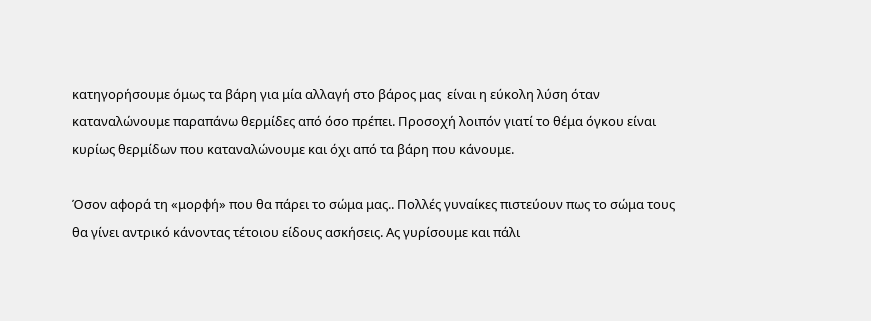κατηγορήσουμε όμως τα βάρη για μία αλλαγή στο βάρος μας  είναι η εύκολη λύση όταν καταναλώνουμε παραπάνω θερμίδες από όσο πρέπει. Προσοχή λοιπόν γιατί το θέμα όγκου είναι κυρίως θερμίδων που καταναλώνουμε και όχι από τα βάρη που κάνουμε.

Όσον αφορά τη «μορφή» που θα πάρει το σώμα μας.. Πολλές γυναίκες πιστεύουν πως το σώμα τους θα γίνει αντρικό κάνοντας τέτοιου είδους ασκήσεις. Ας γυρίσουμε και πάλι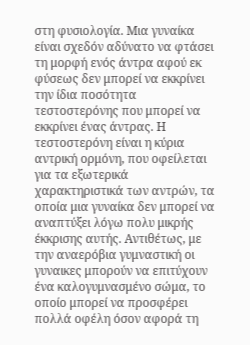στη φυσιολογία. Μια γυναίκα είναι σχεδόν αδύνατο να φτάσει τη μορφή ενός άντρα αφού εκ φύσεως δεν μπορεί να εκκρίνει την ίδια ποσότητα τεστοστερόνης που μπορεί να εκκρίνει ένας άντρας. Η τεστοστερόνη είναι η κύρια αντρική ορμόνη, που οφείλεται για τα εξωτερικά χαρακτηριστικά των αντρών, τα οποία μια γυναίκα δεν μπορεί να αναπτύξει λόγω πολυ μικρής έκκρισης αυτής. Αντιθέτως, με την αναερόβια γυμναστική οι γυναικες μπορούν να επιτύχουν ένα καλογυμνασμένο σώμα, το οποίο μπορεί να προσφέρει πολλά οφέλη όσον αφορά τη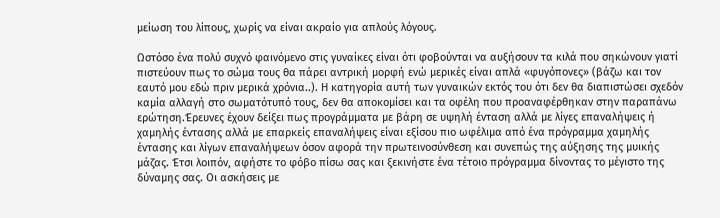μείωση του λίπους, χωρίς να είναι ακραίο για απλούς λόγους.

Ωστόσο ένα πολύ συχνό φαινόμενο στις γυναίκες είναι ότι φοβούνται να αυξήσουν τα κιλά που σηκώνουν γιατί πιστεύουν πως το σώμα τους θα πάρει αντρική μορφή ενώ μερικές είναι απλά «φυγόπονες» (βάζω και τον εαυτό μου εδώ πριν μερικά χρόνια..). Η κατηγορία αυτή των γυναικών εκτός του ότι δεν θα διαπιστώσει σχεδόν καμία αλλαγή στο σωματότυπό τους, δεν θα αποκομίσει και τα οφέλη που προαναφέρθηκαν στην παραπάνω ερώτηση.Έρευνες έχουν δείξει πως προγράμματα με βάρη σε υψηλή ένταση αλλά με λίγες επαναλήψεις ή χαμηλής έντασης αλλά με επαρκείς επαναλήψεις είναι εξίσου πιο ωφέλιμα από ένα πρόγραμμα χαμηλής έντασης και λίγων επαναλήψεων όσον αφορά την πρωτεινοσύνθεση και συνεπώς της αύξησης της μυικής μάζας. Έτσι λοιπόν, αφήστε το φόβο πίσω σας και ξεκινήστε ένα τέτοιο πρόγραμμα δίνοντας το μέγιστο της δύναμης σας. Οι ασκήσεις με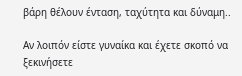βάρη θέλουν ένταση, ταχύτητα και δύναμη..

Αν λοιπόν είστε γυναίκα και έχετε σκοπό να ξεκινήσετε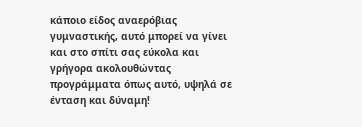κάποιο είδος αναερόβιας γυμναστικής, αυτό μπορεί να γίνει και στο σπίτι σας εύκολα και γρήγορα ακολουθώντας προγράμματα όπως αυτό, υψηλά σε ένταση και δύναμη!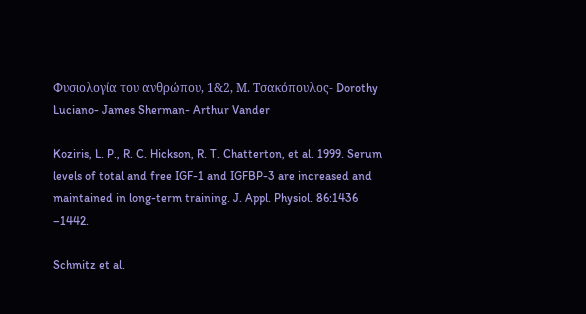Φυσιολογία του ανθρώπου, 1&2, Μ. Τσακόπουλος- Dorothy Luciano- James Sherman- Arthur Vander

Koziris, L. P., R. C. Hickson, R. T. Chatterton, et al. 1999. Serum levels of total and free IGF-1 and IGFBP-3 are increased and maintained in long-term training. J. Appl. Physiol. 86:1436 –1442.

Schmitz et al.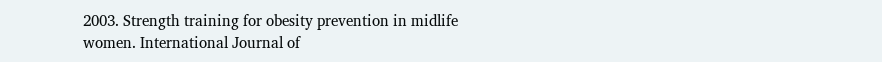2003. Strength training for obesity prevention in midlife women. International Journal of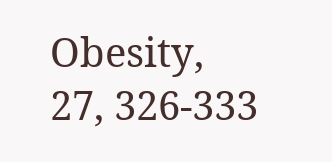Obesity, 27, 326-333